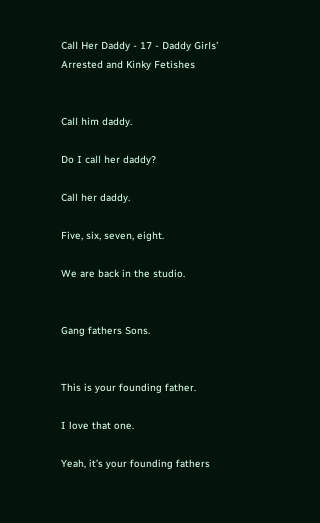Call Her Daddy - 17 - Daddy Girls’ Arrested and Kinky Fetishes


Call him daddy.

Do I call her daddy?

Call her daddy.

Five, six, seven, eight.

We are back in the studio.


Gang fathers Sons.


This is your founding father.

I love that one.

Yeah, it’s your founding fathers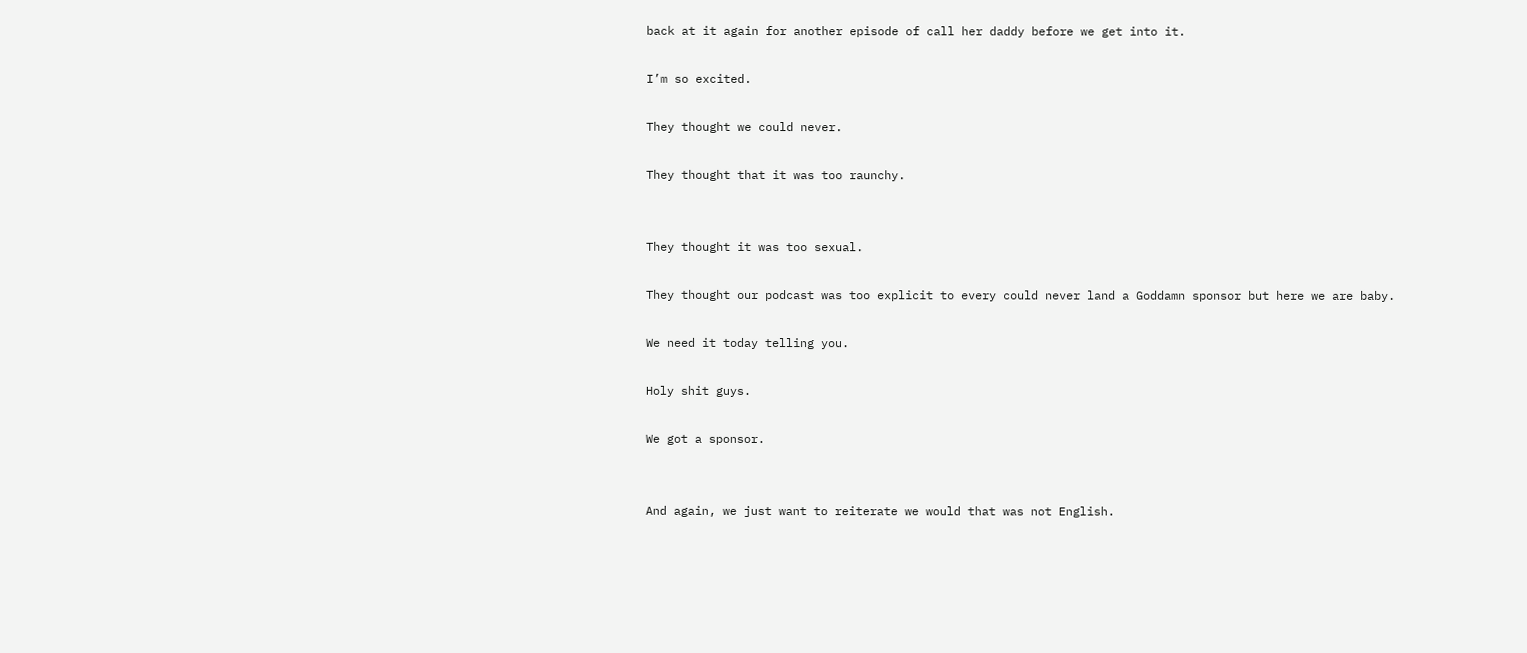back at it again for another episode of call her daddy before we get into it.

I’m so excited.

They thought we could never.

They thought that it was too raunchy.


They thought it was too sexual.

They thought our podcast was too explicit to every could never land a Goddamn sponsor but here we are baby.

We need it today telling you.

Holy shit guys.

We got a sponsor.


And again, we just want to reiterate we would that was not English.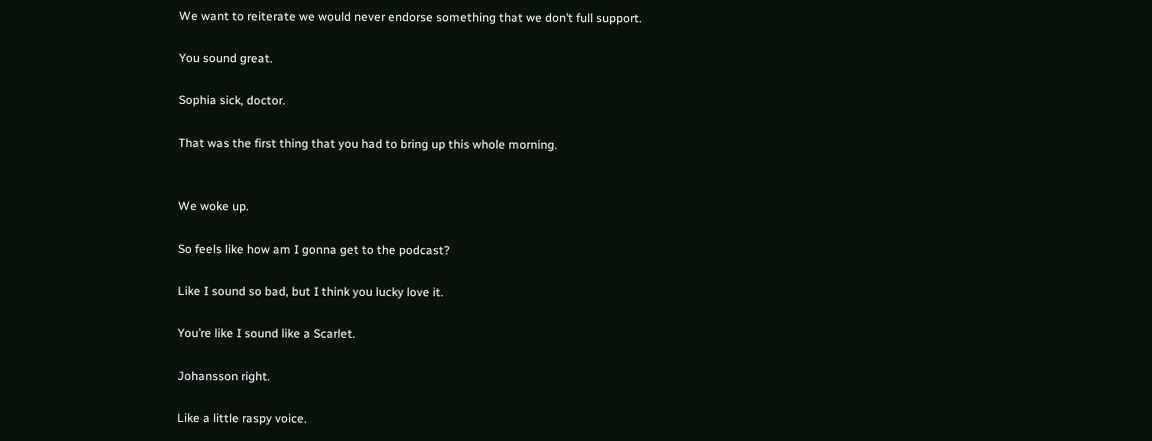We want to reiterate we would never endorse something that we don’t full support.

You sound great.

Sophia sick, doctor.

That was the first thing that you had to bring up this whole morning.


We woke up.

So feels like how am I gonna get to the podcast?

Like I sound so bad, but I think you lucky love it.

You’re like I sound like a Scarlet.

Johansson right.

Like a little raspy voice.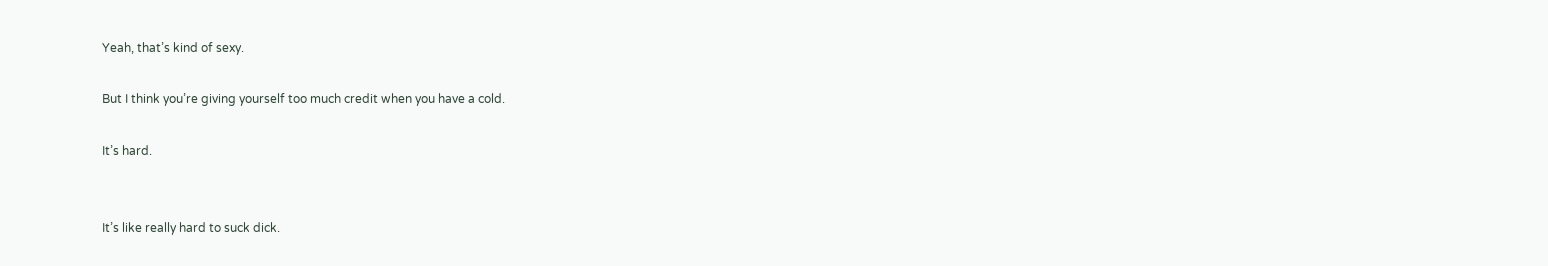Yeah, that’s kind of sexy.

But I think you’re giving yourself too much credit when you have a cold.

It’s hard.


It’s like really hard to suck dick.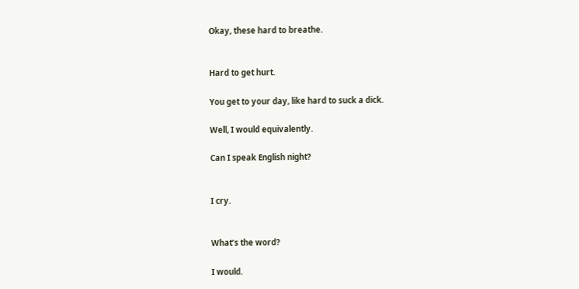Okay, these hard to breathe.


Hard to get hurt.

You get to your day, like hard to suck a dick.

Well, I would equivalently.

Can I speak English night?


I cry.


What’s the word?

I would.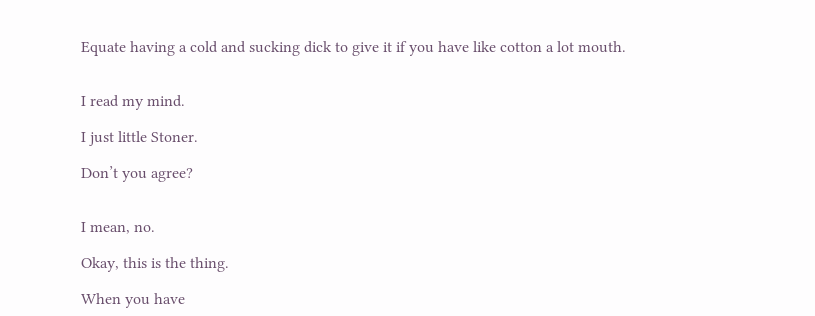Equate having a cold and sucking dick to give it if you have like cotton a lot mouth.


I read my mind.

I just little Stoner.

Don’t you agree?


I mean, no.

Okay, this is the thing.

When you have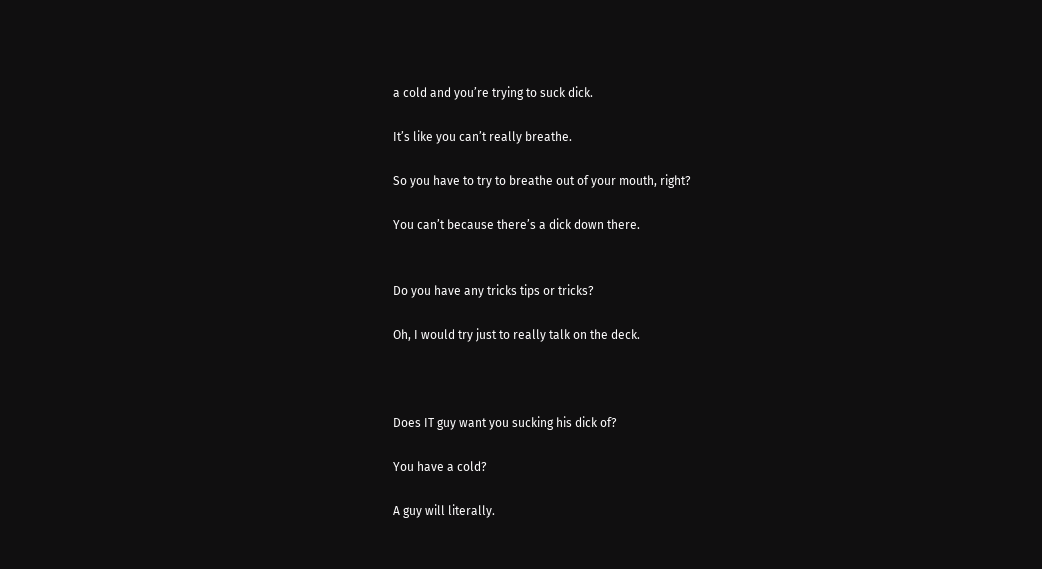a cold and you’re trying to suck dick.

It’s like you can’t really breathe.

So you have to try to breathe out of your mouth, right?

You can’t because there’s a dick down there.


Do you have any tricks tips or tricks?

Oh, I would try just to really talk on the deck.



Does IT guy want you sucking his dick of?

You have a cold?

A guy will literally.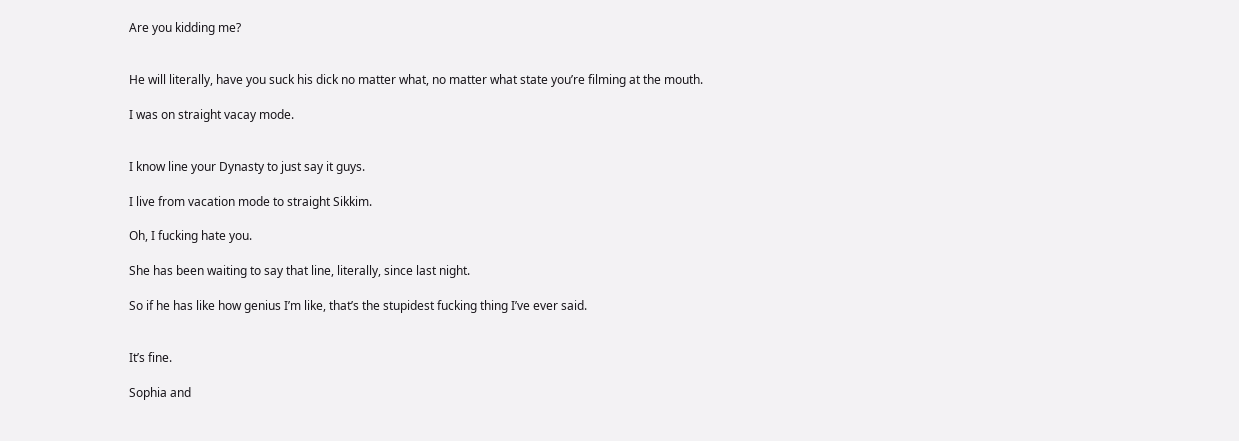Are you kidding me?


He will literally, have you suck his dick no matter what, no matter what state you’re filming at the mouth.

I was on straight vacay mode.


I know line your Dynasty to just say it guys.

I live from vacation mode to straight Sikkim.

Oh, I fucking hate you.

She has been waiting to say that line, literally, since last night.

So if he has like how genius I’m like, that’s the stupidest fucking thing I’ve ever said.


It’s fine.

Sophia and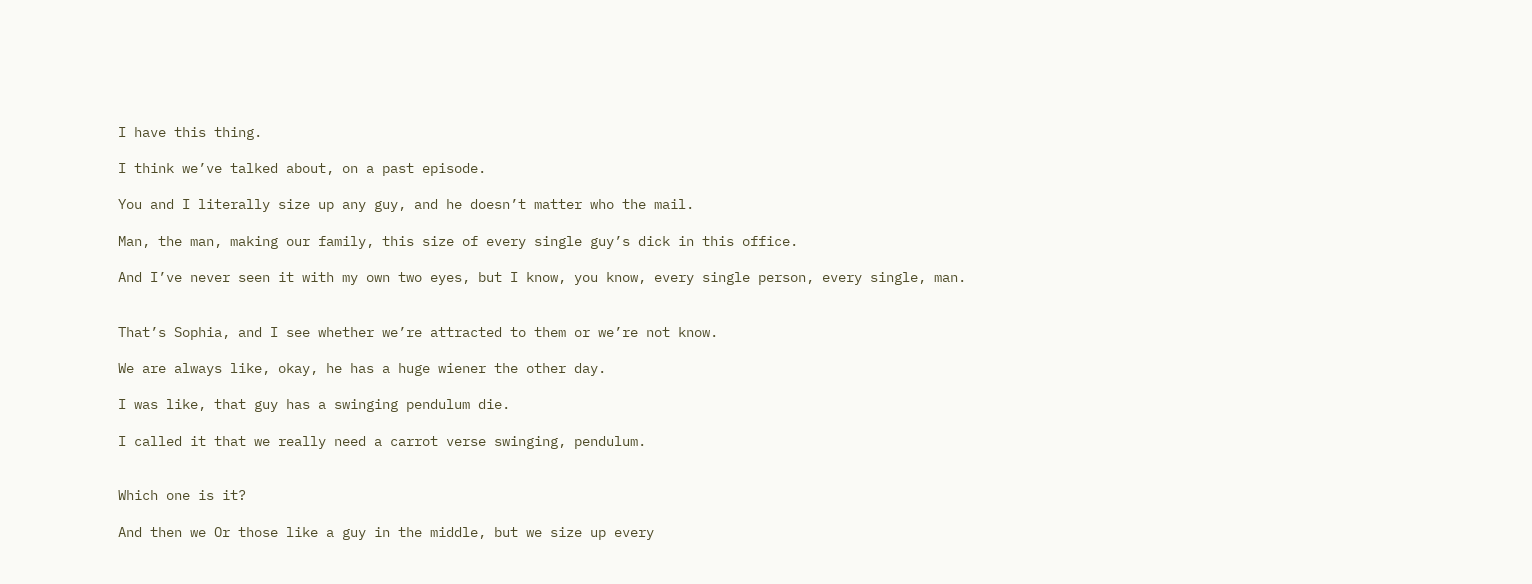I have this thing.

I think we’ve talked about, on a past episode.

You and I literally size up any guy, and he doesn’t matter who the mail.

Man, the man, making our family, this size of every single guy’s dick in this office.

And I’ve never seen it with my own two eyes, but I know, you know, every single person, every single, man.


That’s Sophia, and I see whether we’re attracted to them or we’re not know.

We are always like, okay, he has a huge wiener the other day.

I was like, that guy has a swinging pendulum die.

I called it that we really need a carrot verse swinging, pendulum.


Which one is it?

And then we Or those like a guy in the middle, but we size up every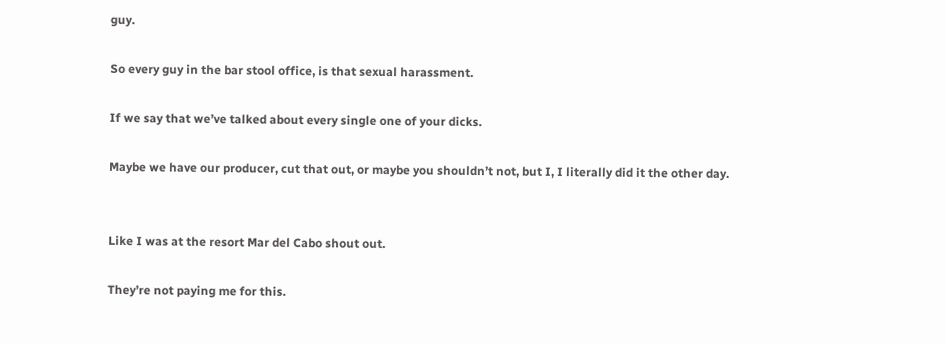guy.

So every guy in the bar stool office, is that sexual harassment.

If we say that we’ve talked about every single one of your dicks.

Maybe we have our producer, cut that out, or maybe you shouldn’t not, but I, I literally did it the other day.


Like I was at the resort Mar del Cabo shout out.

They’re not paying me for this.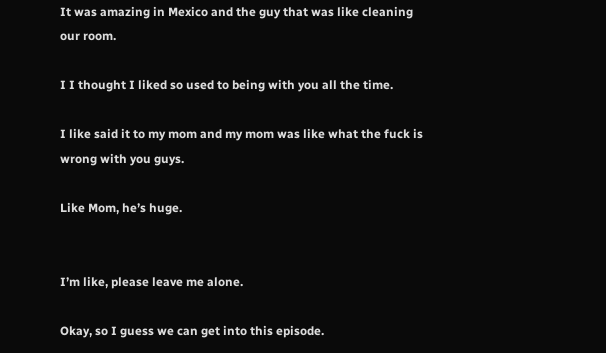It was amazing in Mexico and the guy that was like cleaning our room.

I I thought I liked so used to being with you all the time.

I like said it to my mom and my mom was like what the fuck is wrong with you guys.

Like Mom, he’s huge.


I’m like, please leave me alone.

Okay, so I guess we can get into this episode.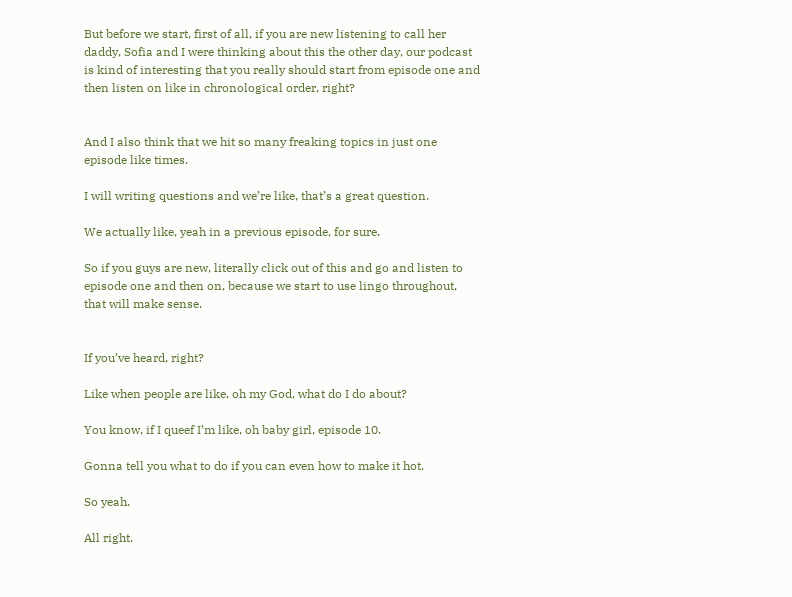But before we start, first of all, if you are new listening to call her daddy, Sofia and I were thinking about this the other day, our podcast is kind of interesting that you really should start from episode one and then listen on like in chronological order, right?


And I also think that we hit so many freaking topics in just one episode like times.

I will writing questions and we’re like, that’s a great question.

We actually like, yeah in a previous episode, for sure.

So if you guys are new, literally click out of this and go and listen to episode one and then on, because we start to use lingo throughout, that will make sense.


If you’ve heard, right?

Like when people are like, oh my God, what do I do about?

You know, if I queef I’m like, oh baby girl, episode 10.

Gonna tell you what to do if you can even how to make it hot.

So yeah.

All right.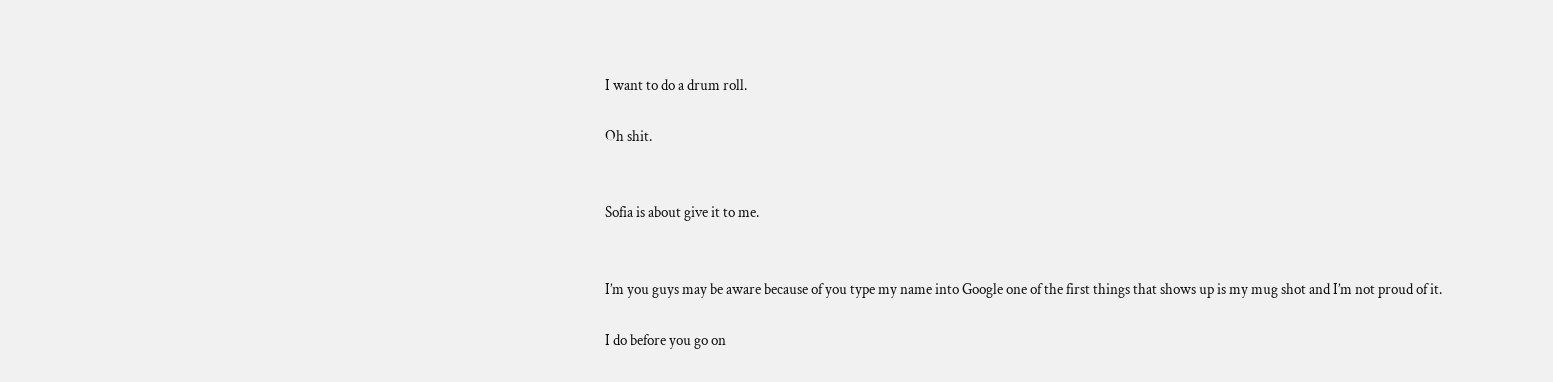I want to do a drum roll.

Oh shit.


Sofia is about give it to me.


I’m you guys may be aware because of you type my name into Google one of the first things that shows up is my mug shot and I’m not proud of it.

I do before you go on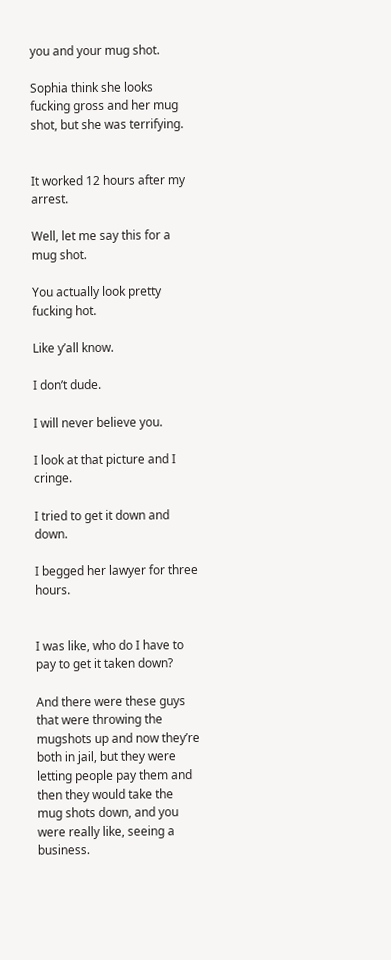you and your mug shot.

Sophia think she looks fucking gross and her mug shot, but she was terrifying.


It worked 12 hours after my arrest.

Well, let me say this for a mug shot.

You actually look pretty fucking hot.

Like y’all know.

I don’t dude.

I will never believe you.

I look at that picture and I cringe.

I tried to get it down and down.

I begged her lawyer for three hours.


I was like, who do I have to pay to get it taken down?

And there were these guys that were throwing the mugshots up and now they’re both in jail, but they were letting people pay them and then they would take the mug shots down, and you were really like, seeing a business.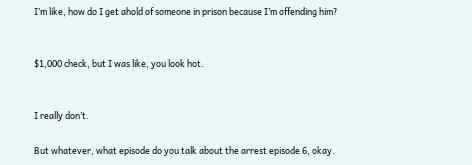I’m like, how do I get ahold of someone in prison because I’m offending him?


$1,000 check, but I was like, you look hot.


I really don’t.

But whatever, what episode do you talk about the arrest episode 6, okay.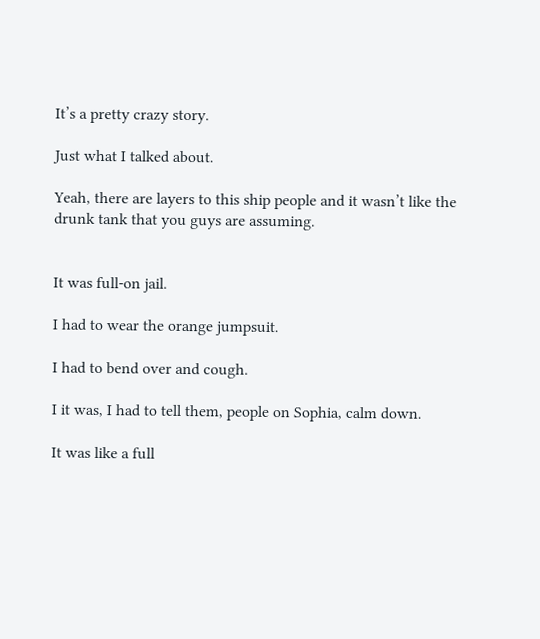It’s a pretty crazy story.

Just what I talked about.

Yeah, there are layers to this ship people and it wasn’t like the drunk tank that you guys are assuming.


It was full-on jail.

I had to wear the orange jumpsuit.

I had to bend over and cough.

I it was, I had to tell them, people on Sophia, calm down.

It was like a full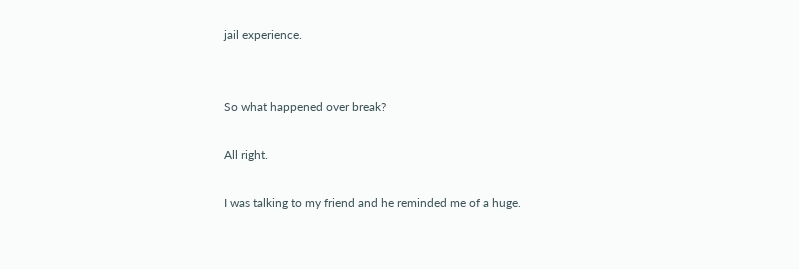jail experience.


So what happened over break?

All right.

I was talking to my friend and he reminded me of a huge.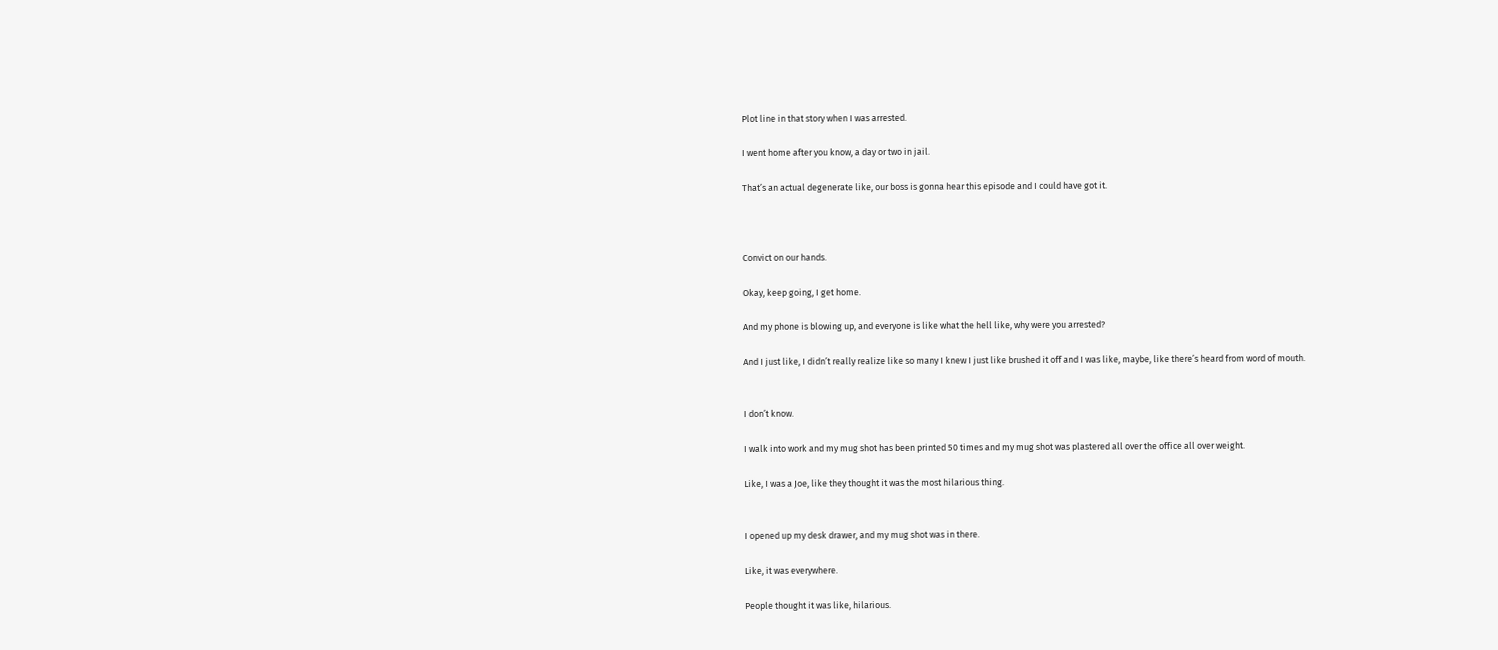Plot line in that story when I was arrested.

I went home after you know, a day or two in jail.

That’s an actual degenerate like, our boss is gonna hear this episode and I could have got it.



Convict on our hands.

Okay, keep going, I get home.

And my phone is blowing up, and everyone is like what the hell like, why were you arrested?

And I just like, I didn’t really realize like so many I knew I just like brushed it off and I was like, maybe, like there’s heard from word of mouth.


I don’t know.

I walk into work and my mug shot has been printed 50 times and my mug shot was plastered all over the office all over weight.

Like, I was a Joe, like they thought it was the most hilarious thing.


I opened up my desk drawer, and my mug shot was in there.

Like, it was everywhere.

People thought it was like, hilarious.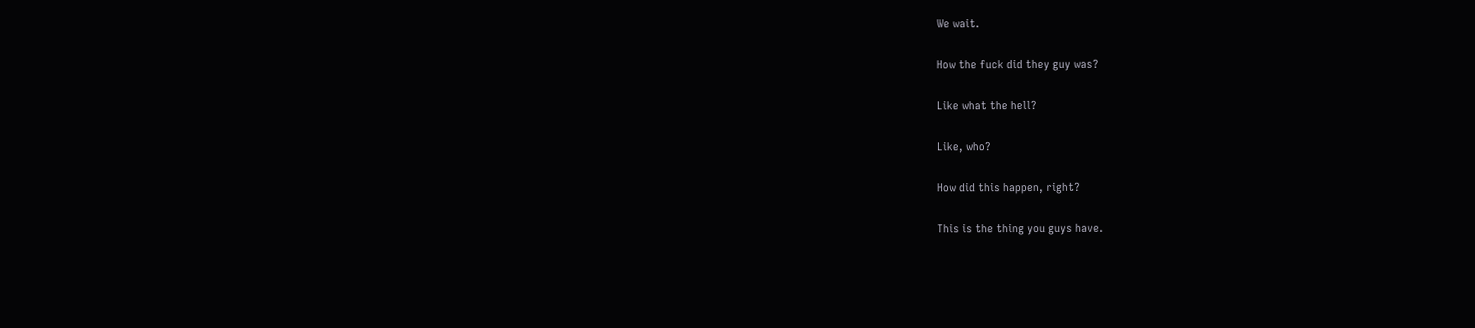We wait.

How the fuck did they guy was?

Like what the hell?

Like, who?

How did this happen, right?

This is the thing you guys have.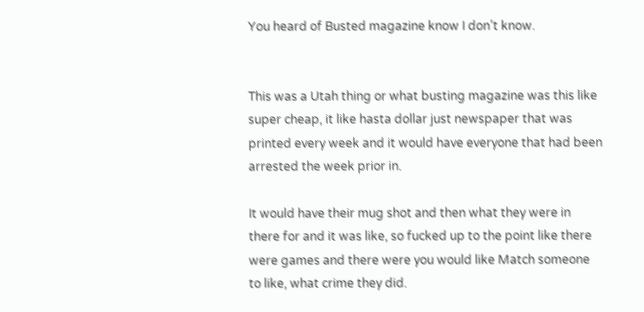You heard of Busted magazine know I don’t know.


This was a Utah thing or what busting magazine was this like super cheap, it like hasta dollar just newspaper that was printed every week and it would have everyone that had been arrested the week prior in.

It would have their mug shot and then what they were in there for and it was like, so fucked up to the point like there were games and there were you would like Match someone to like, what crime they did.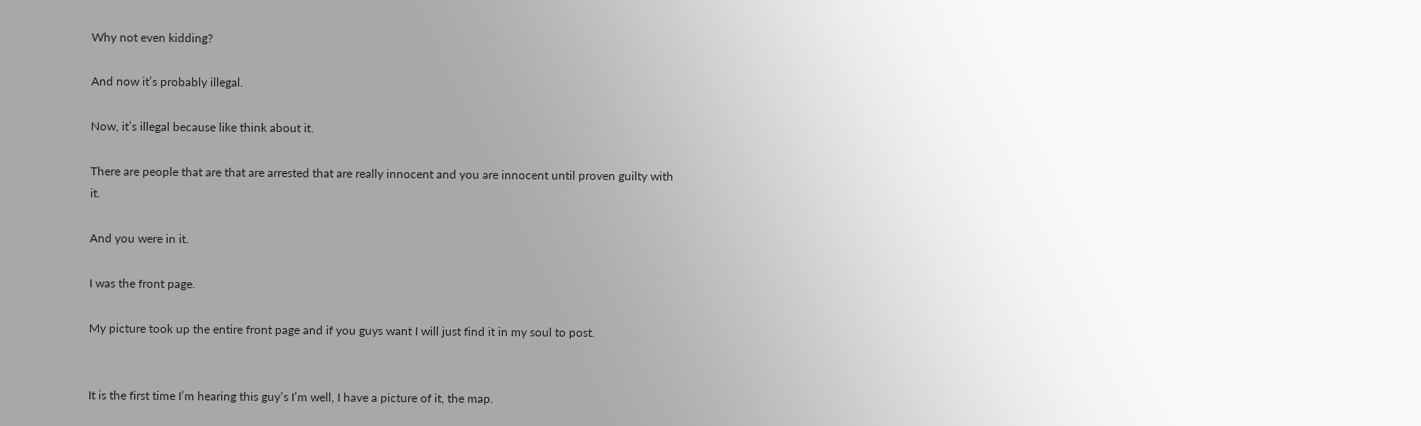Why not even kidding?

And now it’s probably illegal.

Now, it’s illegal because like think about it.

There are people that are that are arrested that are really innocent and you are innocent until proven guilty with it.

And you were in it.

I was the front page.

My picture took up the entire front page and if you guys want I will just find it in my soul to post.


It is the first time I’m hearing this guy’s I’m well, I have a picture of it, the map.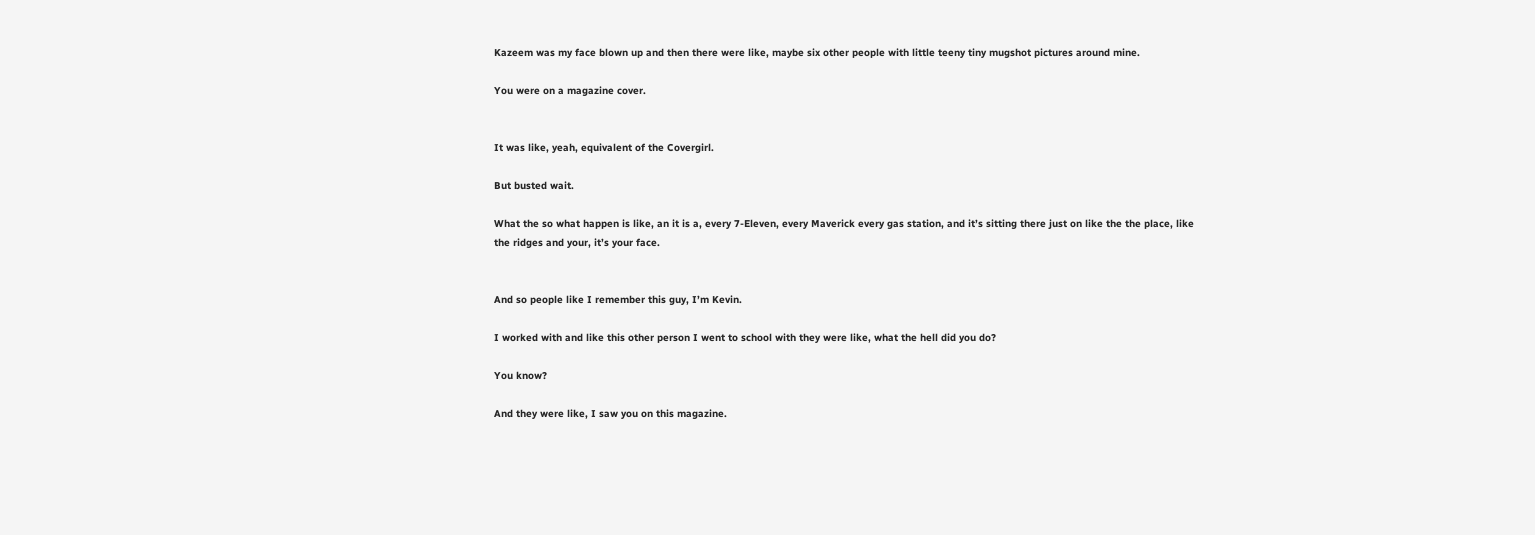Kazeem was my face blown up and then there were like, maybe six other people with little teeny tiny mugshot pictures around mine.

You were on a magazine cover.


It was like, yeah, equivalent of the Covergirl.

But busted wait.

What the so what happen is like, an it is a, every 7-Eleven, every Maverick every gas station, and it’s sitting there just on like the the place, like the ridges and your, it’s your face.


And so people like I remember this guy, I’m Kevin.

I worked with and like this other person I went to school with they were like, what the hell did you do?

You know?

And they were like, I saw you on this magazine.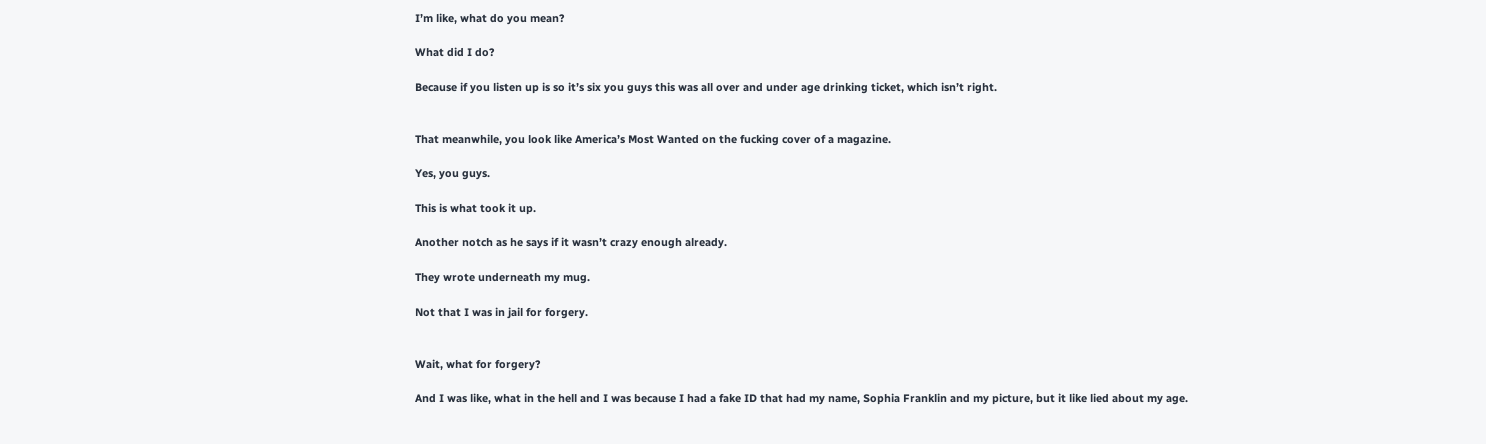I’m like, what do you mean?

What did I do?

Because if you listen up is so it’s six you guys this was all over and under age drinking ticket, which isn’t right.


That meanwhile, you look like America’s Most Wanted on the fucking cover of a magazine.

Yes, you guys.

This is what took it up.

Another notch as he says if it wasn’t crazy enough already.

They wrote underneath my mug.

Not that I was in jail for forgery.


Wait, what for forgery?

And I was like, what in the hell and I was because I had a fake ID that had my name, Sophia Franklin and my picture, but it like lied about my age.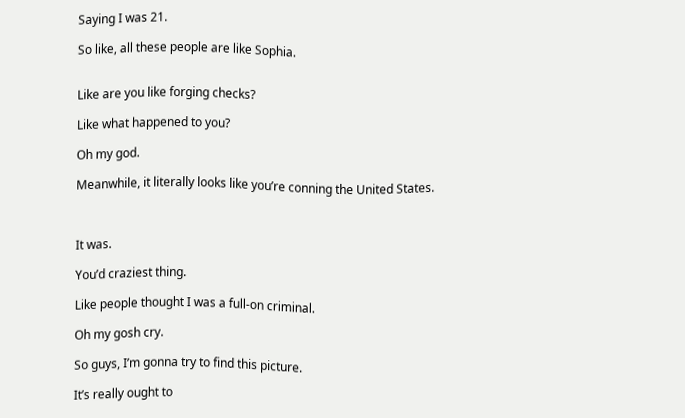Saying I was 21.

So like, all these people are like Sophia.


Like are you like forging checks?

Like what happened to you?

Oh my god.

Meanwhile, it literally looks like you’re conning the United States.



It was.

You’d craziest thing.

Like people thought I was a full-on criminal.

Oh my gosh cry.

So guys, I’m gonna try to find this picture.

It’s really ought to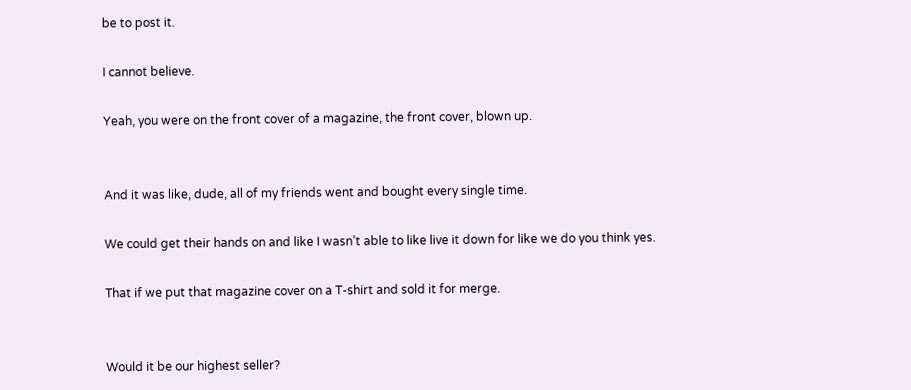be to post it.

I cannot believe.

Yeah, you were on the front cover of a magazine, the front cover, blown up.


And it was like, dude, all of my friends went and bought every single time.

We could get their hands on and like I wasn’t able to like live it down for like we do you think yes.

That if we put that magazine cover on a T-shirt and sold it for merge.


Would it be our highest seller?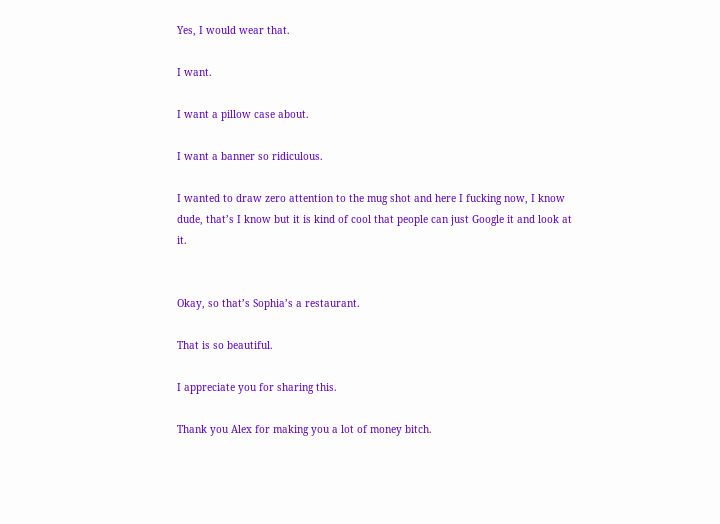Yes, I would wear that.

I want.

I want a pillow case about.

I want a banner so ridiculous.

I wanted to draw zero attention to the mug shot and here I fucking now, I know dude, that’s I know but it is kind of cool that people can just Google it and look at it.


Okay, so that’s Sophia’s a restaurant.

That is so beautiful.

I appreciate you for sharing this.

Thank you Alex for making you a lot of money bitch.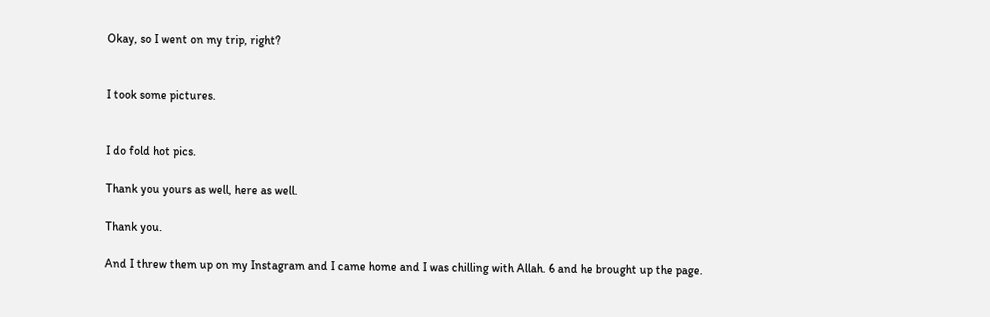Okay, so I went on my trip, right?


I took some pictures.


I do fold hot pics.

Thank you yours as well, here as well.

Thank you.

And I threw them up on my Instagram and I came home and I was chilling with Allah. 6 and he brought up the page.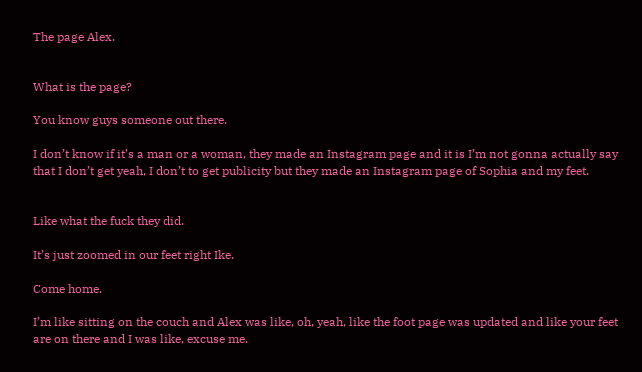The page Alex.


What is the page?

You know guys someone out there.

I don’t know if it’s a man or a woman, they made an Instagram page and it is I’m not gonna actually say that I don’t get yeah, I don’t to get publicity but they made an Instagram page of Sophia and my feet.


Like what the fuck they did.

It’s just zoomed in our feet right Ike.

Come home.

I’m like sitting on the couch and Alex was like, oh, yeah, like the foot page was updated and like your feet are on there and I was like, excuse me.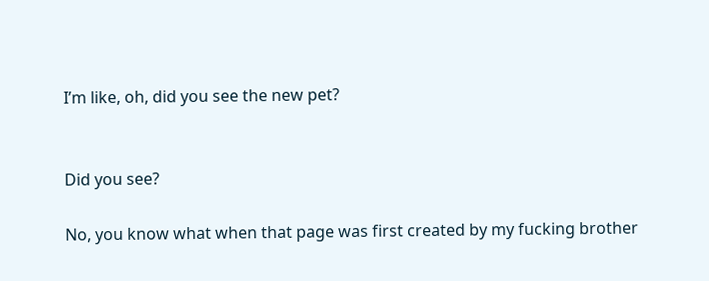I’m like, oh, did you see the new pet?


Did you see?

No, you know what when that page was first created by my fucking brother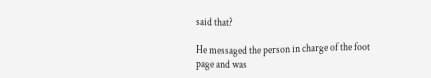said that?

He messaged the person in charge of the foot page and was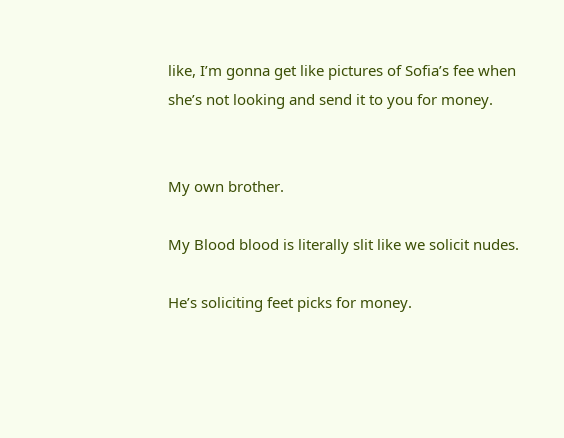like, I’m gonna get like pictures of Sofia’s fee when she’s not looking and send it to you for money.


My own brother.

My Blood blood is literally slit like we solicit nudes.

He’s soliciting feet picks for money.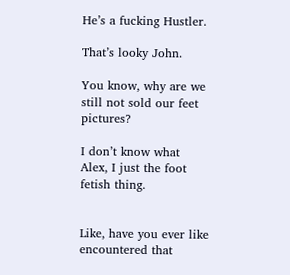He’s a fucking Hustler.

That’s looky John.

You know, why are we still not sold our feet pictures?

I don’t know what Alex, I just the foot fetish thing.


Like, have you ever like encountered that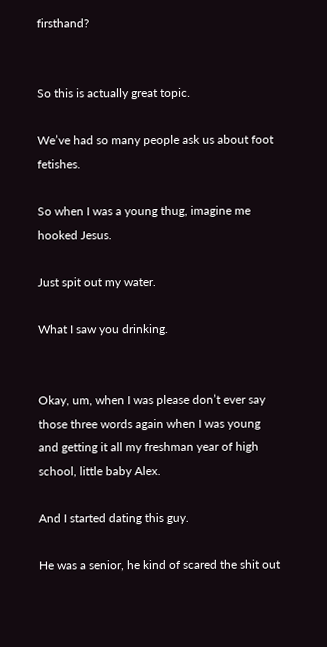firsthand?


So this is actually great topic.

We’ve had so many people ask us about foot fetishes.

So when I was a young thug, imagine me hooked Jesus.

Just spit out my water.

What I saw you drinking.


Okay, um, when I was please don’t ever say those three words again when I was young and getting it all my freshman year of high school, little baby Alex.

And I started dating this guy.

He was a senior, he kind of scared the shit out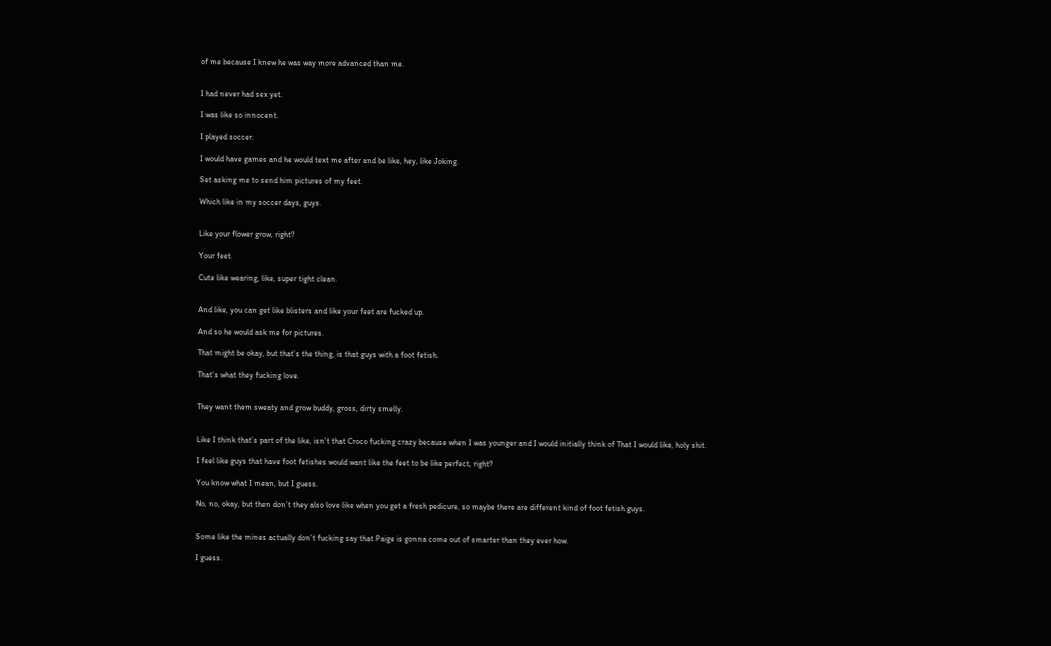of me because I knew he was way more advanced than me.


I had never had sex yet.

I was like so innocent.

I played soccer.

I would have games and he would text me after and be like, hey, like Joking.

Set asking me to send him pictures of my feet.

Which like in my soccer days, guys.


Like your flower grow, right?

Your feet.

Cute like wearing, like, super tight clean.


And like, you can get like blisters and like your feet are fucked up.

And so he would ask me for pictures.

That might be okay, but that’s the thing, is that guys with a foot fetish.

That’s what they fucking love.


They want them sweaty and grow buddy, gross, dirty smelly.


Like I think that’s part of the like, isn’t that Croco fucking crazy because when I was younger and I would initially think of That I would like, holy shit.

I feel like guys that have foot fetishes would want like the feet to be like perfect, right?

You know what I mean, but I guess.

No, no, okay, but then don’t they also love like when you get a fresh pedicure, so maybe there are different kind of foot fetish guys.


Some like the mines actually don’t fucking say that Paige is gonna come out of smarter than they ever how.

I guess.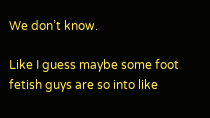We don’t know.

Like I guess maybe some foot fetish guys are so into like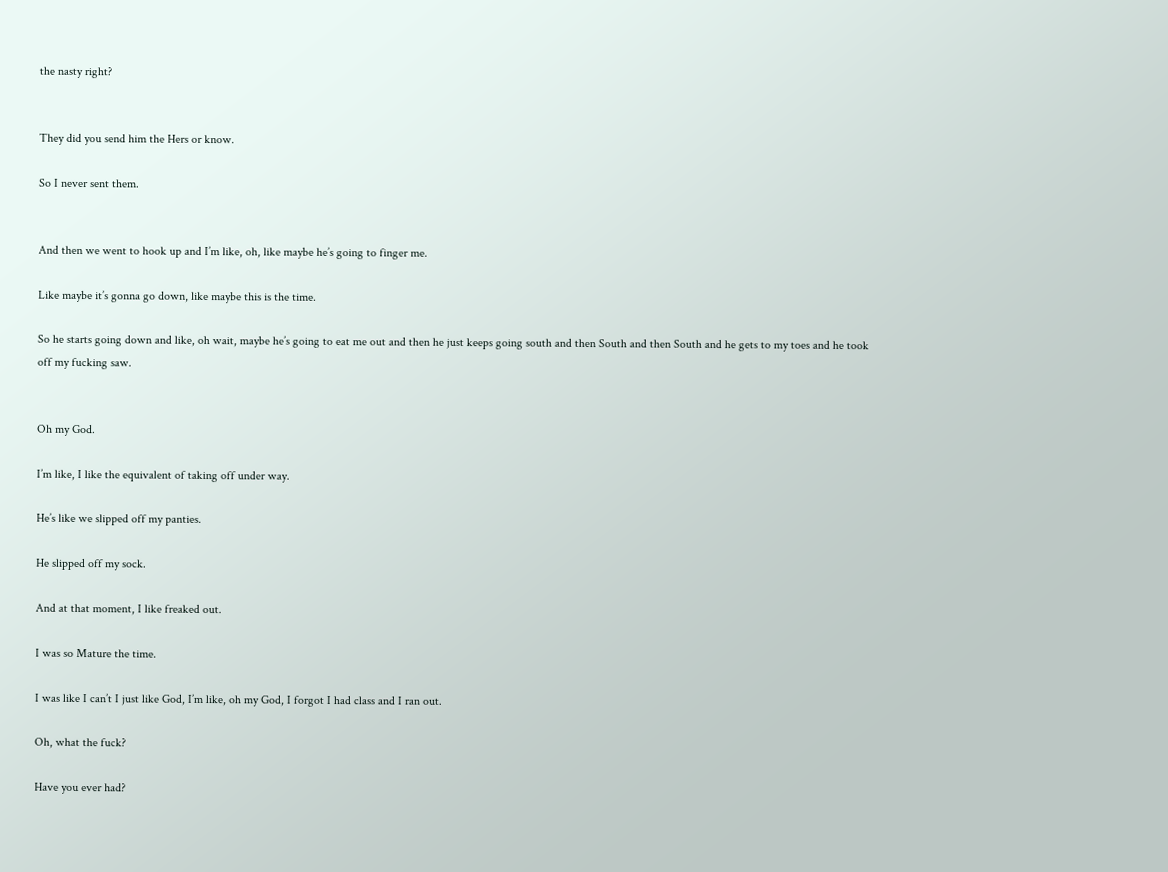the nasty right?


They did you send him the Hers or know.

So I never sent them.


And then we went to hook up and I’m like, oh, like maybe he’s going to finger me.

Like maybe it’s gonna go down, like maybe this is the time.

So he starts going down and like, oh wait, maybe he’s going to eat me out and then he just keeps going south and then South and then South and he gets to my toes and he took off my fucking saw.


Oh my God.

I’m like, I like the equivalent of taking off under way.

He’s like we slipped off my panties.

He slipped off my sock.

And at that moment, I like freaked out.

I was so Mature the time.

I was like I can’t I just like God, I’m like, oh my God, I forgot I had class and I ran out.

Oh, what the fuck?

Have you ever had?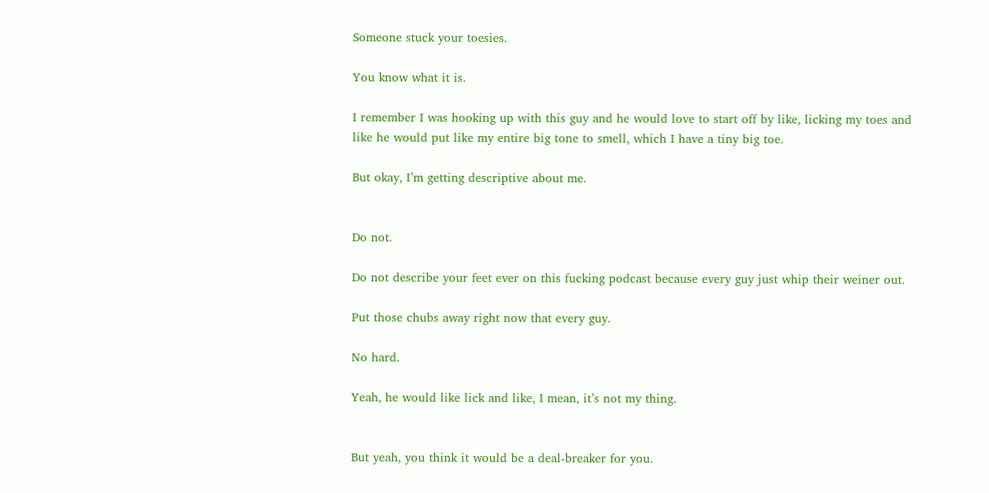Someone stuck your toesies.

You know what it is.

I remember I was hooking up with this guy and he would love to start off by like, licking my toes and like he would put like my entire big tone to smell, which I have a tiny big toe.

But okay, I’m getting descriptive about me.


Do not.

Do not describe your feet ever on this fucking podcast because every guy just whip their weiner out.

Put those chubs away right now that every guy.

No hard.

Yeah, he would like lick and like, I mean, it’s not my thing.


But yeah, you think it would be a deal-breaker for you.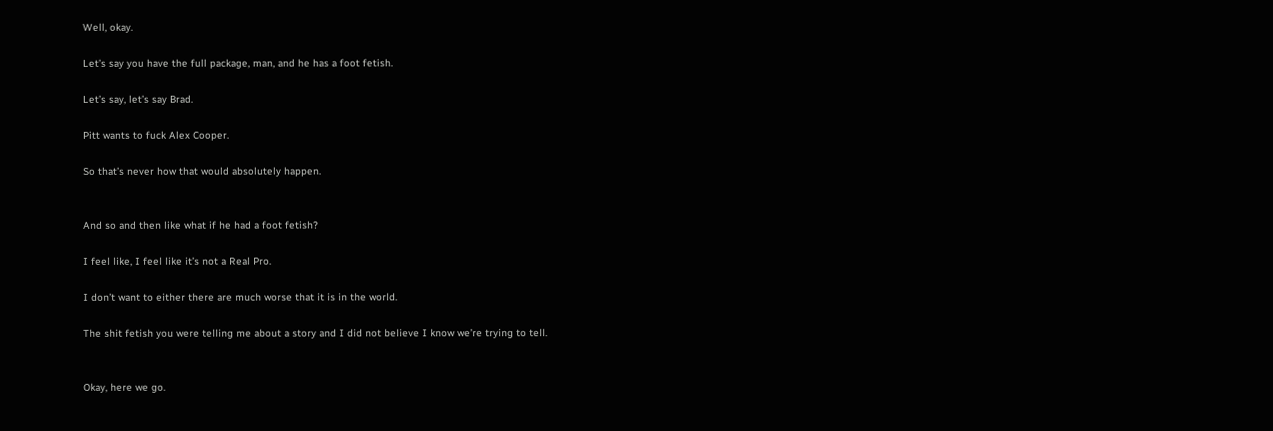Well, okay.

Let’s say you have the full package, man, and he has a foot fetish.

Let’s say, let’s say Brad.

Pitt wants to fuck Alex Cooper.

So that’s never how that would absolutely happen.


And so and then like what if he had a foot fetish?

I feel like, I feel like it’s not a Real Pro.

I don’t want to either there are much worse that it is in the world.

The shit fetish you were telling me about a story and I did not believe I know we’re trying to tell.


Okay, here we go.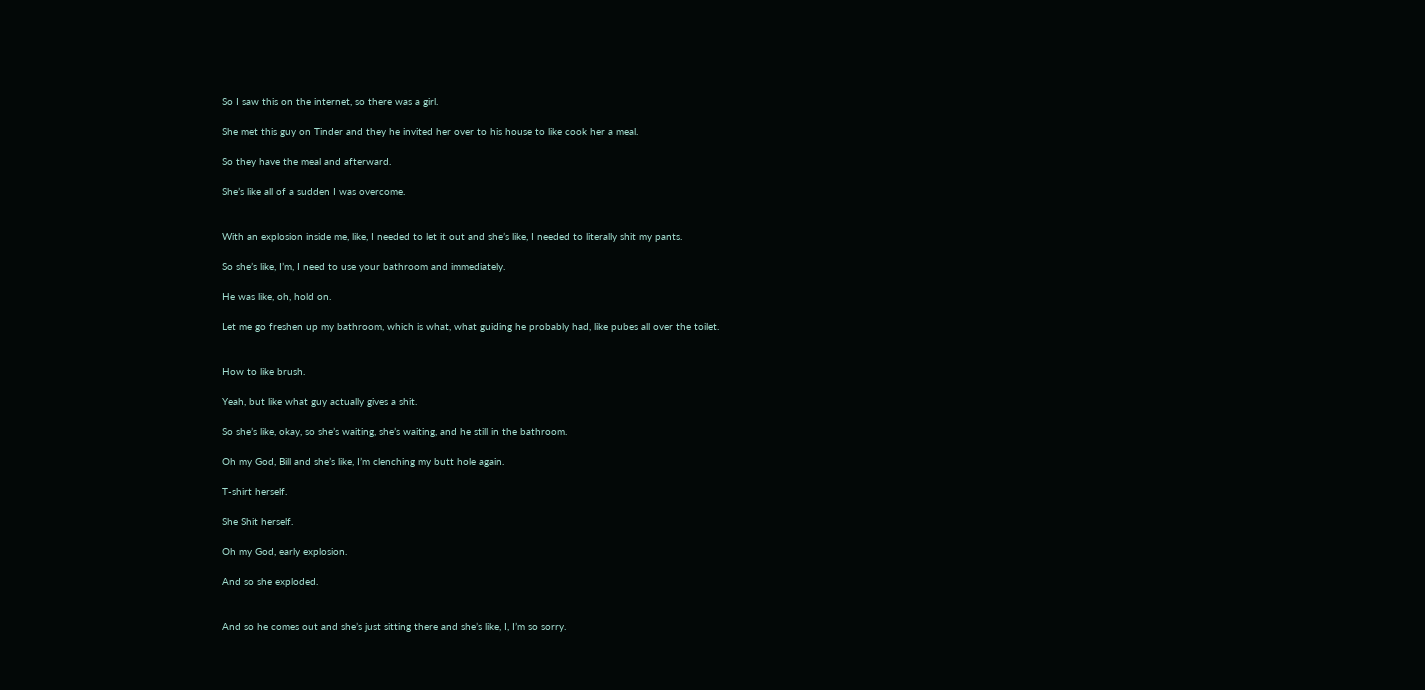So I saw this on the internet, so there was a girl.

She met this guy on Tinder and they he invited her over to his house to like cook her a meal.

So they have the meal and afterward.

She’s like all of a sudden I was overcome.


With an explosion inside me, like, I needed to let it out and she’s like, I needed to literally shit my pants.

So she’s like, I’m, I need to use your bathroom and immediately.

He was like, oh, hold on.

Let me go freshen up my bathroom, which is what, what guiding he probably had, like pubes all over the toilet.


How to like brush.

Yeah, but like what guy actually gives a shit.

So she’s like, okay, so she’s waiting, she’s waiting, and he still in the bathroom.

Oh my God, Bill and she’s like, I’m clenching my butt hole again.

T-shirt herself.

She Shit herself.

Oh my God, early explosion.

And so she exploded.


And so he comes out and she’s just sitting there and she’s like, I, I’m so sorry.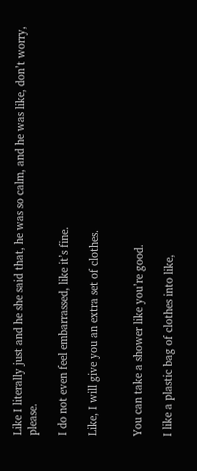Like I literally just and he she said that, he was so calm, and he was like, don’t worry, please.

I do not even feel embarrassed, like it’s fine.

Like, I will give you an extra set of clothes.


You can take a shower like you’re good.

I like a plastic bag of clothes into like,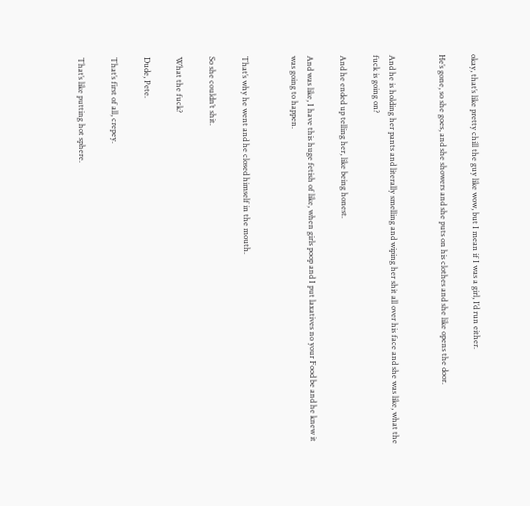okay, that’s like pretty chill the guy like wow, but I mean if I was a girl, I’d run either.

He’s gone, so she goes, and she showers and she puts on his clothes and she like opens the door.


And he is holding her pants and literally smelling and wiping her shit all over his face and she was like, what the fuck is going on?

And he ended up telling her, like being honest.

And was like, I have this huge fetish of like, when girls poop and I put laxatives no your Food be and he knew it was going to happen.


That’s why he went and he closed himself in the mouth.

So she couldn’t shit.

What the fuck?

Dude, Pete.

That’s first of all, crepey.

That’s like putting hot sphere.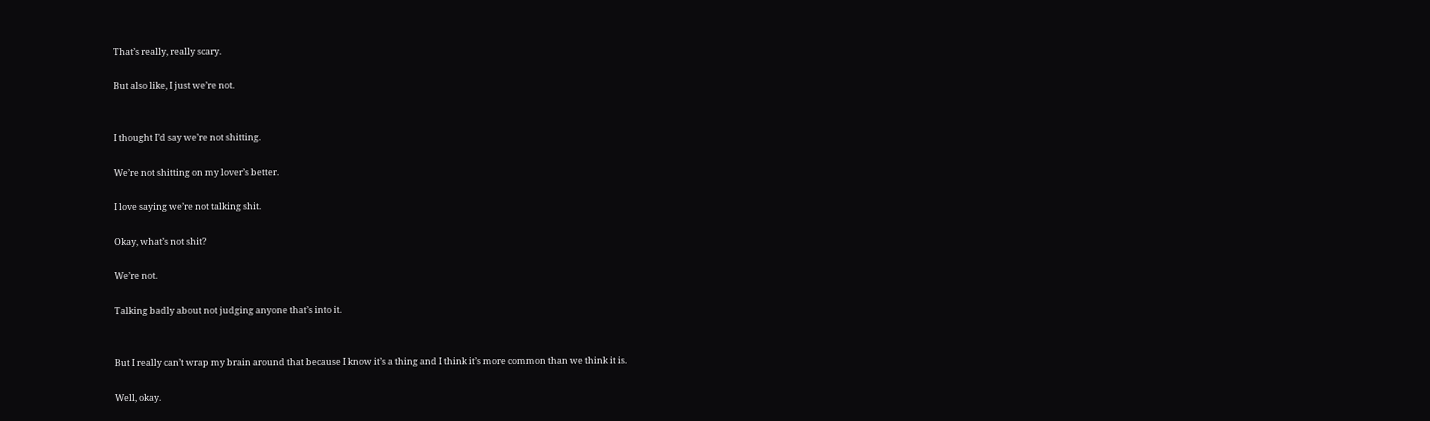That’s really, really scary.

But also like, I just we’re not.


I thought I’d say we’re not shitting.

We’re not shitting on my lover’s better.

I love saying we’re not talking shit.

Okay, what’s not shit?

We’re not.

Talking badly about not judging anyone that’s into it.


But I really can’t wrap my brain around that because I know it’s a thing and I think it’s more common than we think it is.

Well, okay.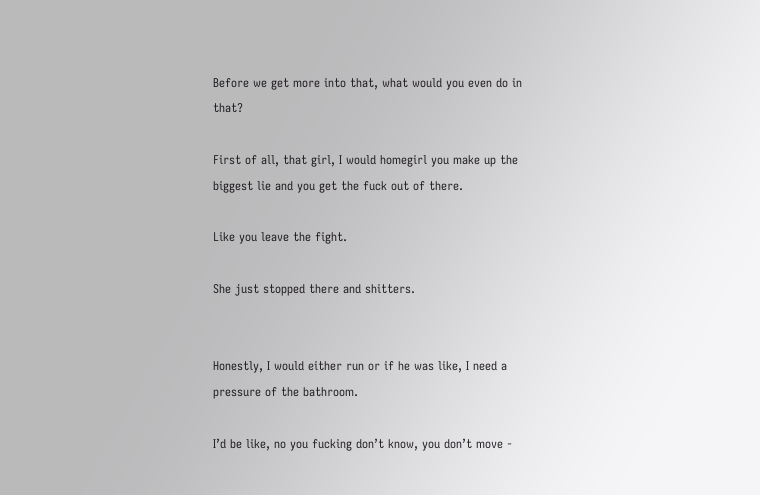Before we get more into that, what would you even do in that?

First of all, that girl, I would homegirl you make up the biggest lie and you get the fuck out of there.

Like you leave the fight.

She just stopped there and shitters.


Honestly, I would either run or if he was like, I need a pressure of the bathroom.

I’d be like, no you fucking don’t know, you don’t move -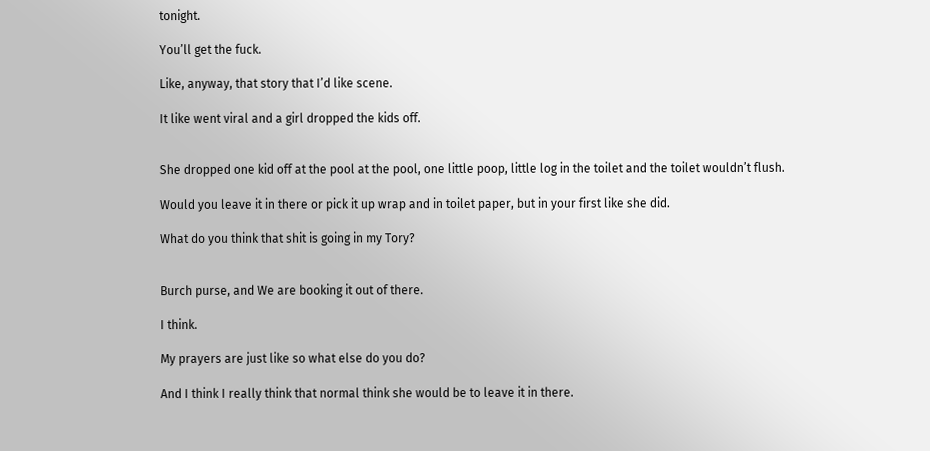tonight.

You’ll get the fuck.

Like, anyway, that story that I’d like scene.

It like went viral and a girl dropped the kids off.


She dropped one kid off at the pool at the pool, one little poop, little log in the toilet and the toilet wouldn’t flush.

Would you leave it in there or pick it up wrap and in toilet paper, but in your first like she did.

What do you think that shit is going in my Tory?


Burch purse, and We are booking it out of there.

I think.

My prayers are just like so what else do you do?

And I think I really think that normal think she would be to leave it in there.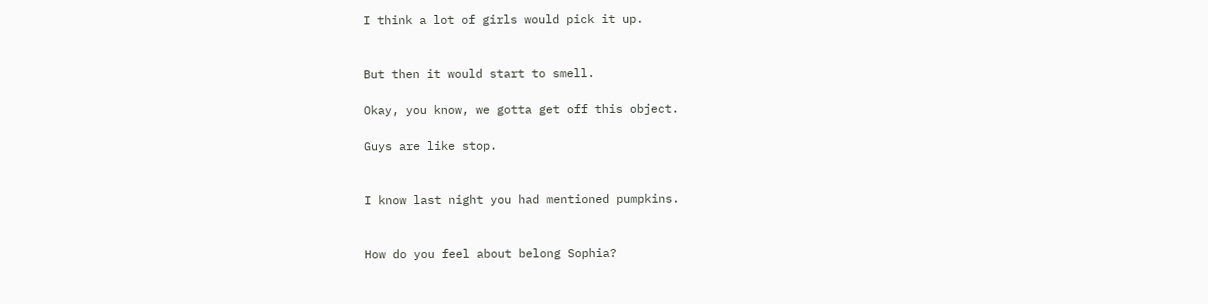I think a lot of girls would pick it up.


But then it would start to smell.

Okay, you know, we gotta get off this object.

Guys are like stop.


I know last night you had mentioned pumpkins.


How do you feel about belong Sophia?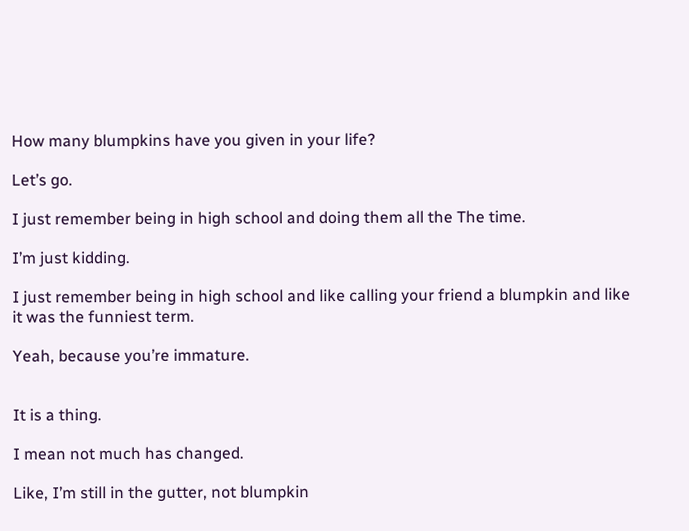How many blumpkins have you given in your life?

Let’s go.

I just remember being in high school and doing them all the The time.

I’m just kidding.

I just remember being in high school and like calling your friend a blumpkin and like it was the funniest term.

Yeah, because you’re immature.


It is a thing.

I mean not much has changed.

Like, I’m still in the gutter, not blumpkin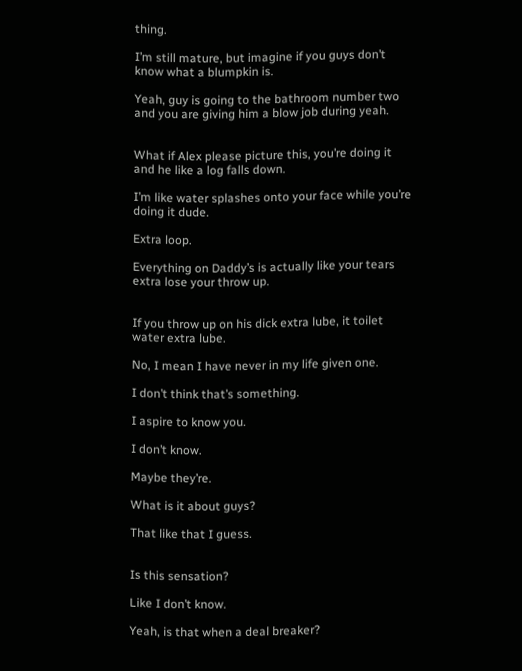thing.

I’m still mature, but imagine if you guys don’t know what a blumpkin is.

Yeah, guy is going to the bathroom number two and you are giving him a blow job during yeah.


What if Alex please picture this, you’re doing it and he like a log falls down.

I’m like water splashes onto your face while you’re doing it dude.

Extra loop.

Everything on Daddy’s is actually like your tears extra lose your throw up.


If you throw up on his dick extra lube, it toilet water extra lube.

No, I mean I have never in my life given one.

I don’t think that’s something.

I aspire to know you.

I don’t know.

Maybe they’re.

What is it about guys?

That like that I guess.


Is this sensation?

Like I don’t know.

Yeah, is that when a deal breaker?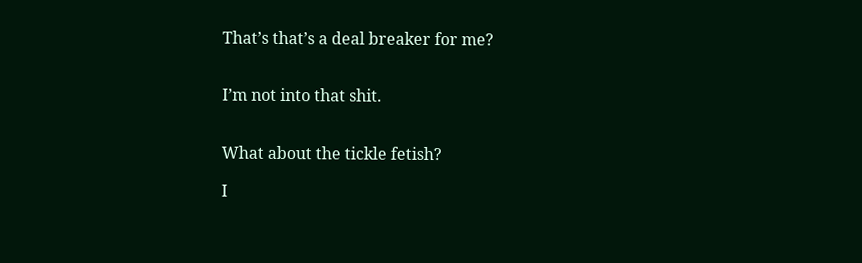That’s that’s a deal breaker for me?


I’m not into that shit.


What about the tickle fetish?

I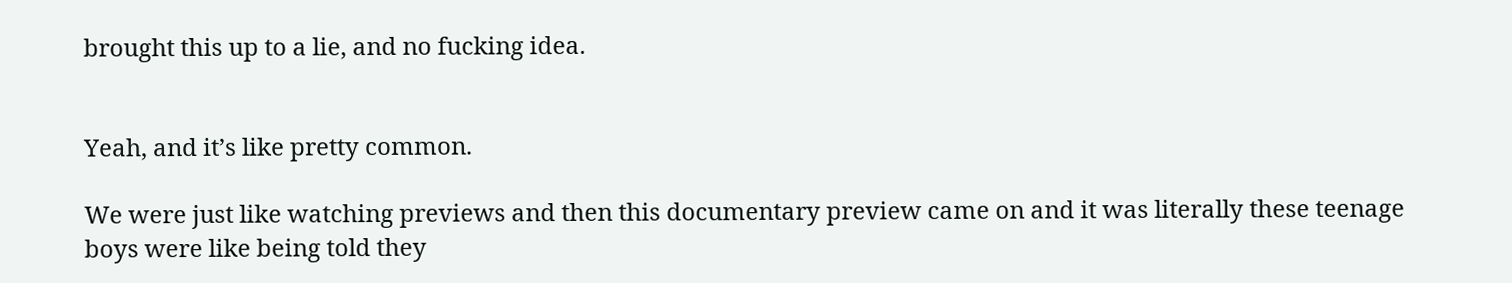brought this up to a lie, and no fucking idea.


Yeah, and it’s like pretty common.

We were just like watching previews and then this documentary preview came on and it was literally these teenage boys were like being told they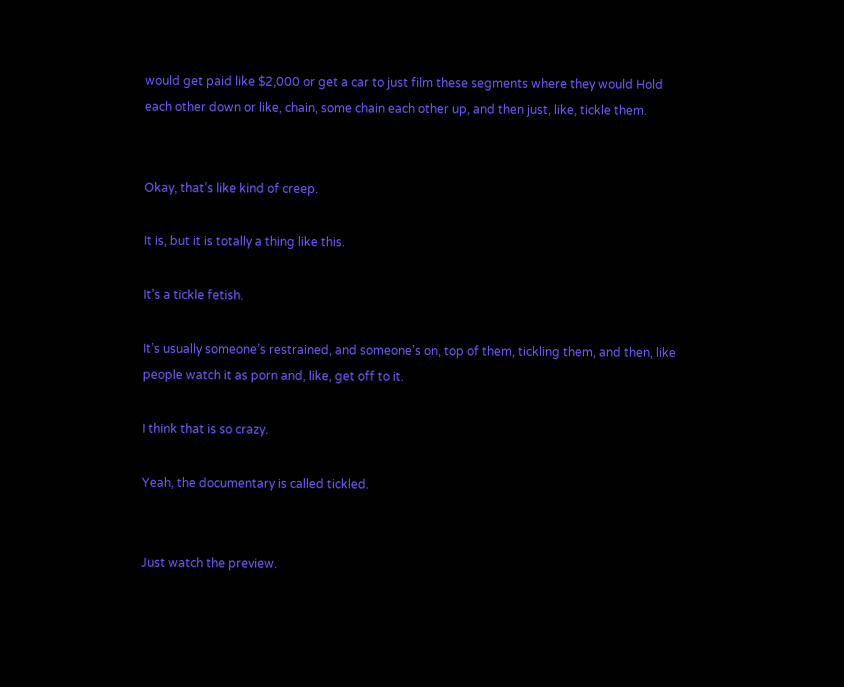would get paid like $2,000 or get a car to just film these segments where they would Hold each other down or like, chain, some chain each other up, and then just, like, tickle them.


Okay, that’s like kind of creep.

It is, but it is totally a thing like this.

It’s a tickle fetish.

It’s usually someone’s restrained, and someone’s on, top of them, tickling them, and then, like people watch it as porn and, like, get off to it.

I think that is so crazy.

Yeah, the documentary is called tickled.


Just watch the preview.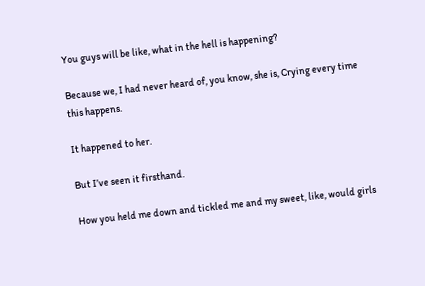You guys will be like, what in the hell is happening?

Because we, I had never heard of, you know, she is, Crying every time this happens.

It happened to her.

But I’ve seen it firsthand.

How you held me down and tickled me and my sweet, like, would girls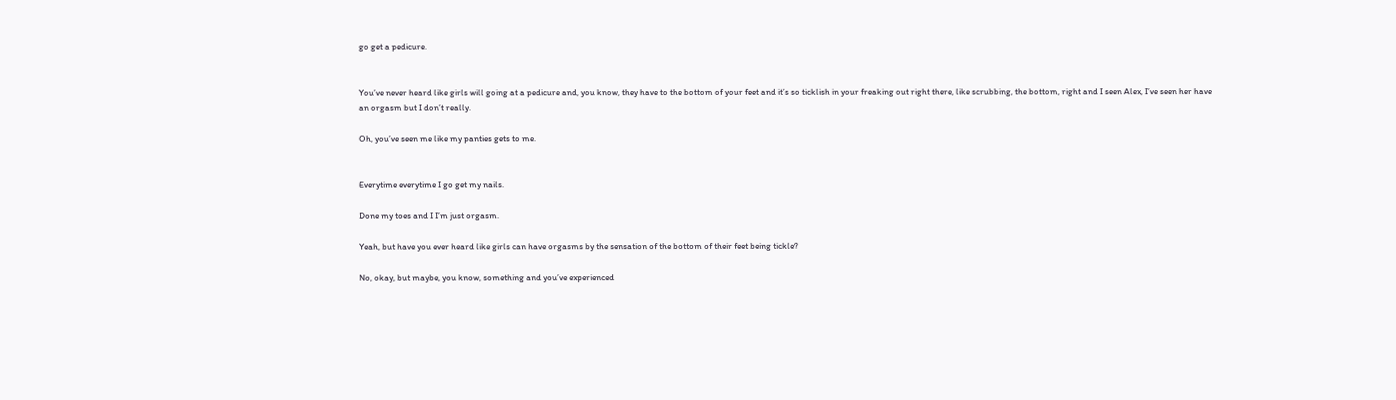go get a pedicure.


You’ve never heard like girls will going at a pedicure and, you know, they have to the bottom of your feet and it’s so ticklish in your freaking out right there, like scrubbing, the bottom, right and I seen Alex, I’ve seen her have an orgasm but I don’t really.

Oh, you’ve seen me like my panties gets to me.


Everytime everytime I go get my nails.

Done my toes and I I’m just orgasm.

Yeah, but have you ever heard like girls can have orgasms by the sensation of the bottom of their feet being tickle?

No, okay, but maybe, you know, something and you’ve experienced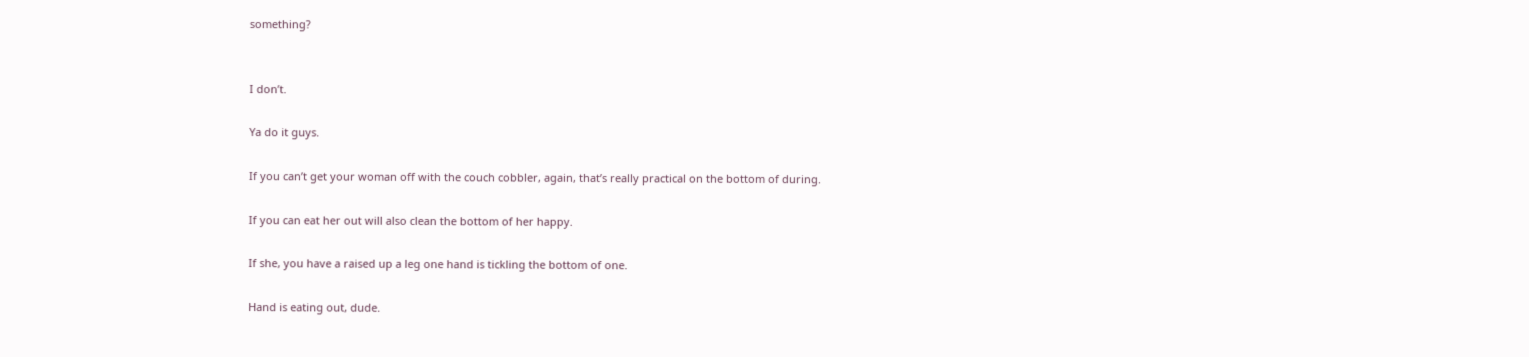something?


I don’t.

Ya do it guys.

If you can’t get your woman off with the couch cobbler, again, that’s really practical on the bottom of during.

If you can eat her out will also clean the bottom of her happy.

If she, you have a raised up a leg one hand is tickling the bottom of one.

Hand is eating out, dude.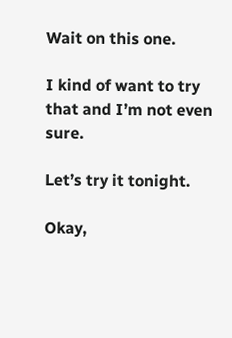Wait on this one.

I kind of want to try that and I’m not even sure.

Let’s try it tonight.

Okay,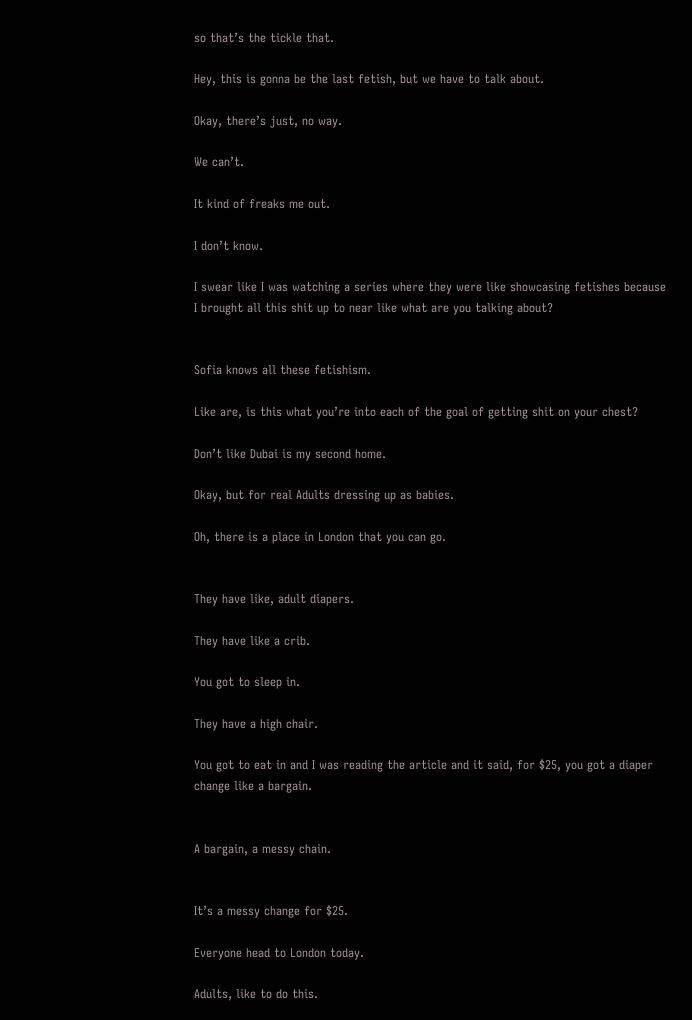so that’s the tickle that.

Hey, this is gonna be the last fetish, but we have to talk about.

Okay, there’s just, no way.

We can’t.

It kind of freaks me out.

I don’t know.

I swear like I was watching a series where they were like showcasing fetishes because I brought all this shit up to near like what are you talking about?


Sofia knows all these fetishism.

Like are, is this what you’re into each of the goal of getting shit on your chest?

Don’t like Dubai is my second home.

Okay, but for real Adults dressing up as babies.

Oh, there is a place in London that you can go.


They have like, adult diapers.

They have like a crib.

You got to sleep in.

They have a high chair.

You got to eat in and I was reading the article and it said, for $25, you got a diaper change like a bargain.


A bargain, a messy chain.


It’s a messy change for $25.

Everyone head to London today.

Adults, like to do this.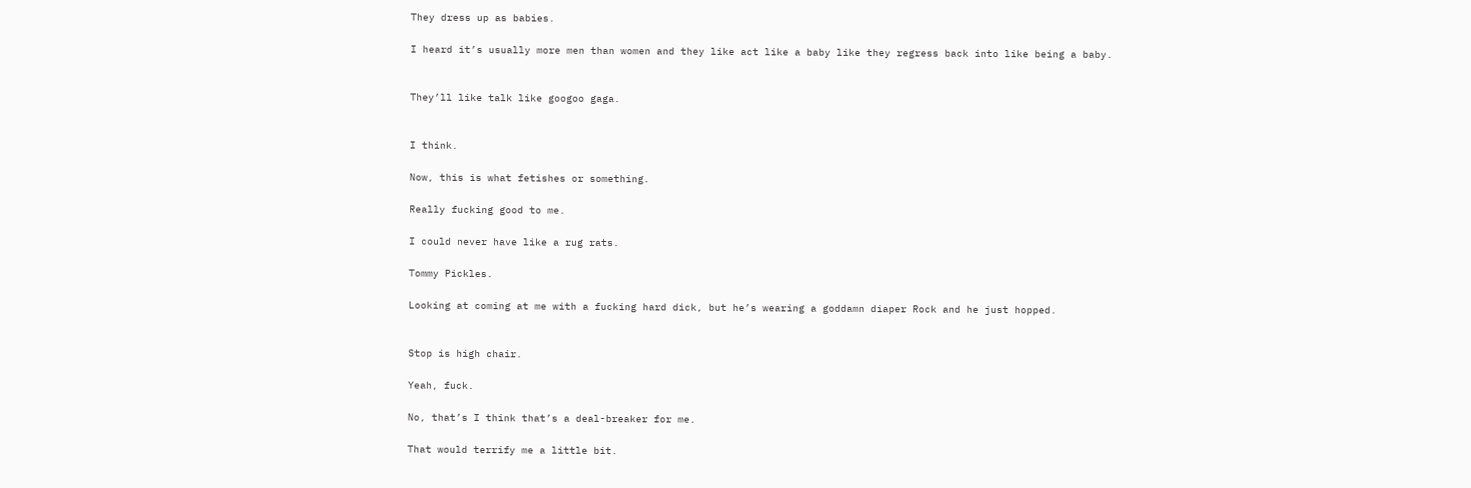They dress up as babies.

I heard it’s usually more men than women and they like act like a baby like they regress back into like being a baby.


They’ll like talk like googoo gaga.


I think.

Now, this is what fetishes or something.

Really fucking good to me.

I could never have like a rug rats.

Tommy Pickles.

Looking at coming at me with a fucking hard dick, but he’s wearing a goddamn diaper Rock and he just hopped.


Stop is high chair.

Yeah, fuck.

No, that’s I think that’s a deal-breaker for me.

That would terrify me a little bit.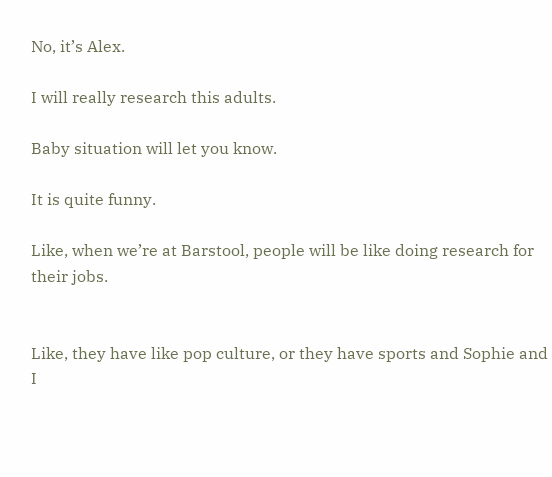No, it’s Alex.

I will really research this adults.

Baby situation will let you know.

It is quite funny.

Like, when we’re at Barstool, people will be like doing research for their jobs.


Like, they have like pop culture, or they have sports and Sophie and I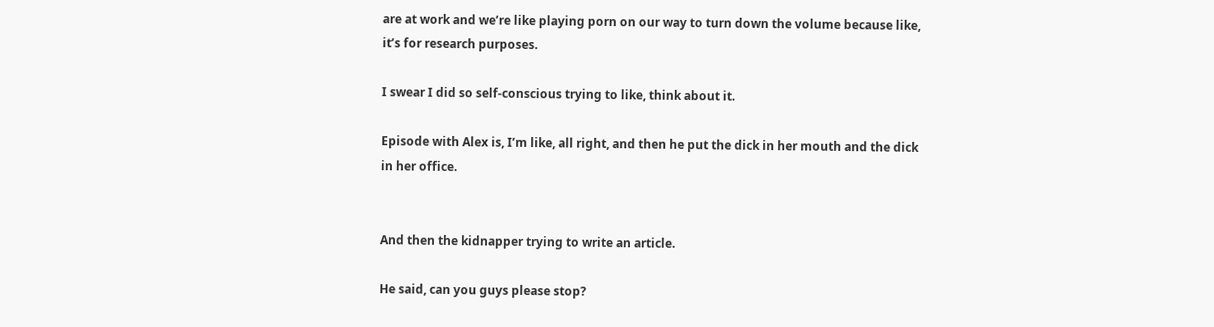are at work and we’re like playing porn on our way to turn down the volume because like, it’s for research purposes.

I swear I did so self-conscious trying to like, think about it.

Episode with Alex is, I’m like, all right, and then he put the dick in her mouth and the dick in her office.


And then the kidnapper trying to write an article.

He said, can you guys please stop?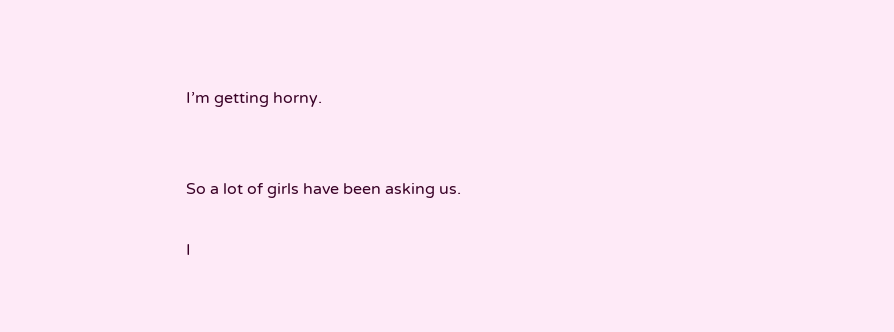I’m getting horny.


So a lot of girls have been asking us.

I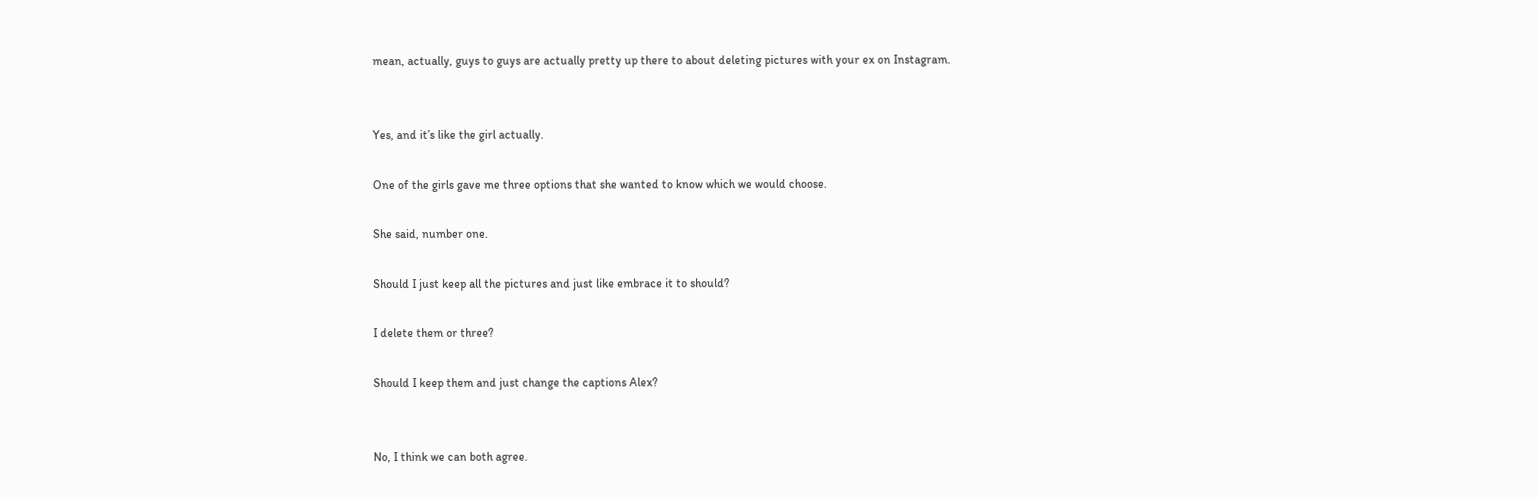mean, actually, guys to guys are actually pretty up there to about deleting pictures with your ex on Instagram.


Yes, and it’s like the girl actually.

One of the girls gave me three options that she wanted to know which we would choose.

She said, number one.

Should I just keep all the pictures and just like embrace it to should?

I delete them or three?

Should I keep them and just change the captions Alex?


No, I think we can both agree.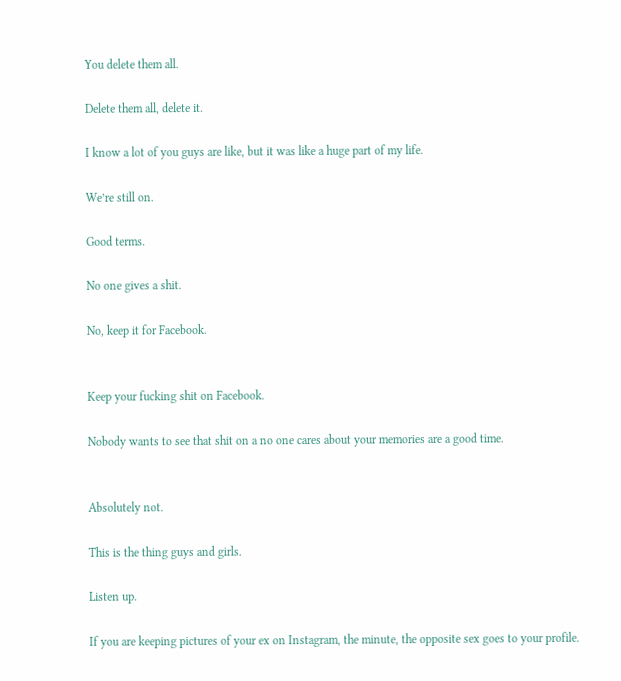You delete them all.

Delete them all, delete it.

I know a lot of you guys are like, but it was like a huge part of my life.

We’re still on.

Good terms.

No one gives a shit.

No, keep it for Facebook.


Keep your fucking shit on Facebook.

Nobody wants to see that shit on a no one cares about your memories are a good time.


Absolutely not.

This is the thing guys and girls.

Listen up.

If you are keeping pictures of your ex on Instagram, the minute, the opposite sex goes to your profile.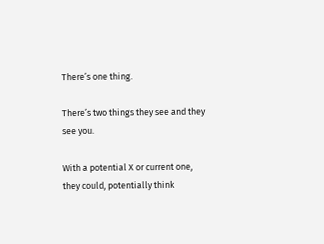There’s one thing.

There’s two things they see and they see you.

With a potential X or current one, they could, potentially think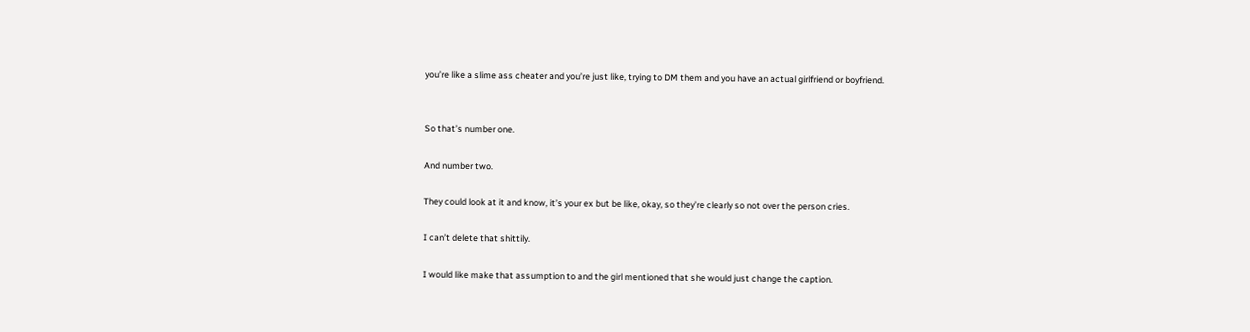you’re like a slime ass cheater and you’re just like, trying to DM them and you have an actual girlfriend or boyfriend.


So that’s number one.

And number two.

They could look at it and know, it’s your ex but be like, okay, so they’re clearly so not over the person cries.

I can’t delete that shittily.

I would like make that assumption to and the girl mentioned that she would just change the caption.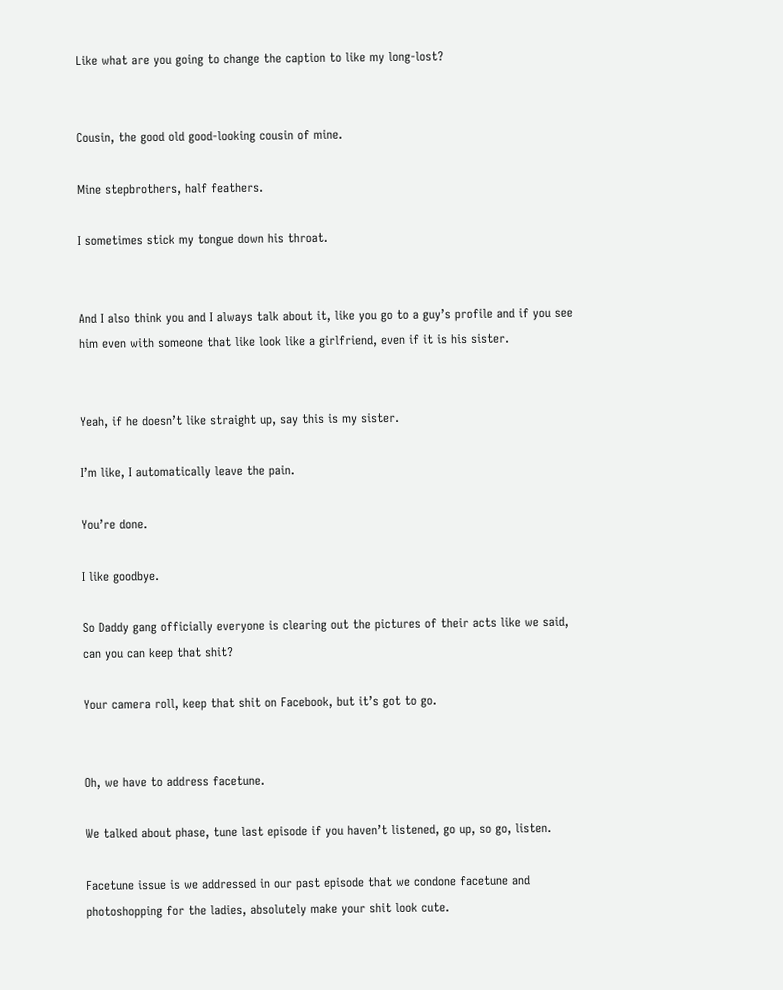Like what are you going to change the caption to like my long-lost?


Cousin, the good old good-looking cousin of mine.

Mine stepbrothers, half feathers.

I sometimes stick my tongue down his throat.


And I also think you and I always talk about it, like you go to a guy’s profile and if you see him even with someone that like look like a girlfriend, even if it is his sister.


Yeah, if he doesn’t like straight up, say this is my sister.

I’m like, I automatically leave the pain.

You’re done.

I like goodbye.

So Daddy gang officially everyone is clearing out the pictures of their acts like we said, can you can keep that shit?

Your camera roll, keep that shit on Facebook, but it’s got to go.


Oh, we have to address facetune.

We talked about phase, tune last episode if you haven’t listened, go up, so go, listen.

Facetune issue is we addressed in our past episode that we condone facetune and photoshopping for the ladies, absolutely make your shit look cute.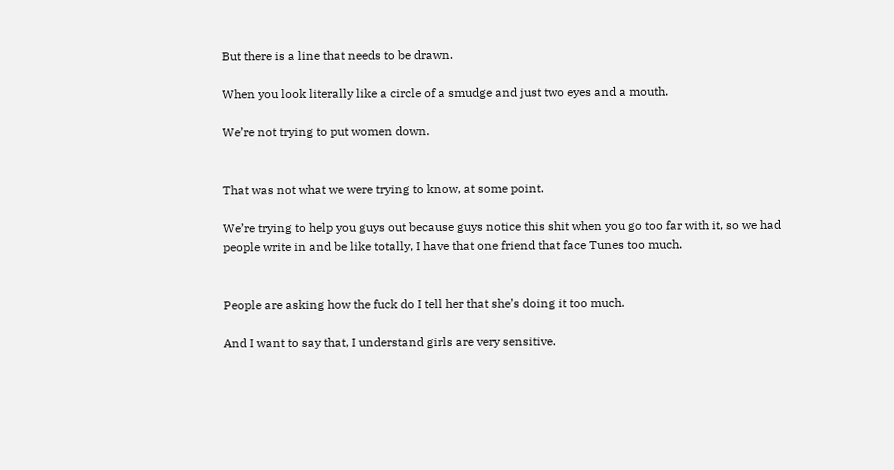But there is a line that needs to be drawn.

When you look literally like a circle of a smudge and just two eyes and a mouth.

We’re not trying to put women down.


That was not what we were trying to know, at some point.

We’re trying to help you guys out because guys notice this shit when you go too far with it, so we had people write in and be like totally, I have that one friend that face Tunes too much.


People are asking how the fuck do I tell her that she’s doing it too much.

And I want to say that, I understand girls are very sensitive.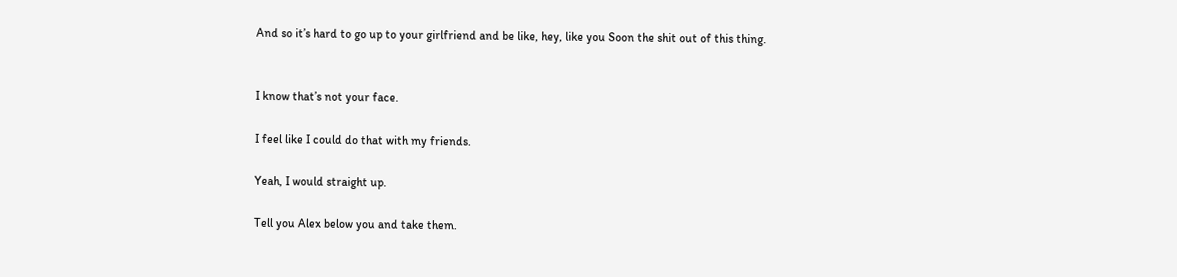And so it’s hard to go up to your girlfriend and be like, hey, like you Soon the shit out of this thing.


I know that’s not your face.

I feel like I could do that with my friends.

Yeah, I would straight up.

Tell you Alex below you and take them.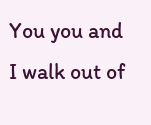You you and I walk out of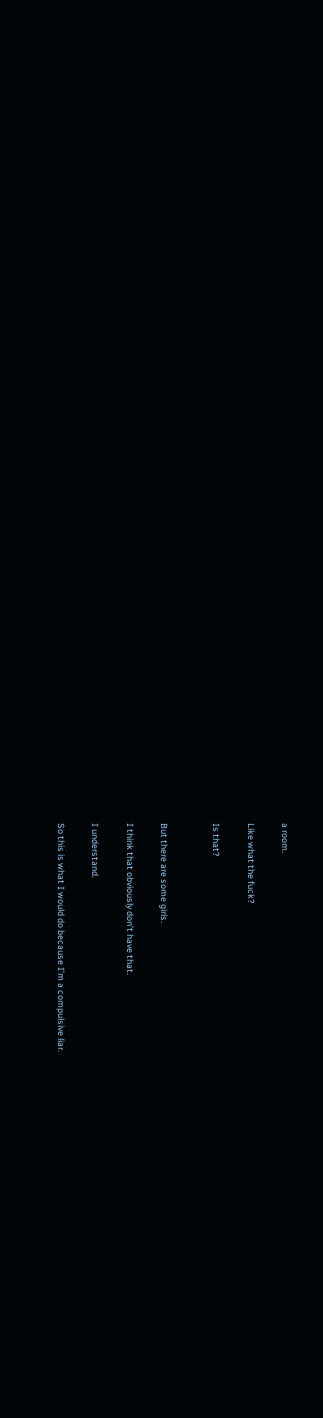a room.

Like what the fuck?

Is that?


But there are some girls.

I think that obviously don’t have that.

I understand.

So this is what I would do because I’m a compulsive liar.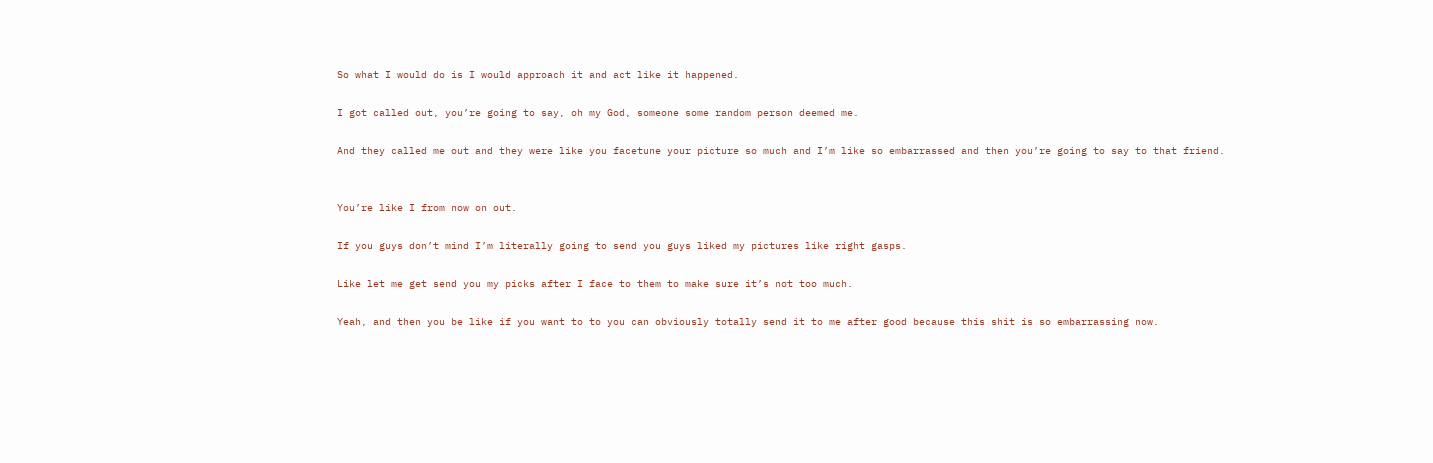So what I would do is I would approach it and act like it happened.

I got called out, you’re going to say, oh my God, someone some random person deemed me.

And they called me out and they were like you facetune your picture so much and I’m like so embarrassed and then you’re going to say to that friend.


You’re like I from now on out.

If you guys don’t mind I’m literally going to send you guys liked my pictures like right gasps.

Like let me get send you my picks after I face to them to make sure it’s not too much.

Yeah, and then you be like if you want to to you can obviously totally send it to me after good because this shit is so embarrassing now.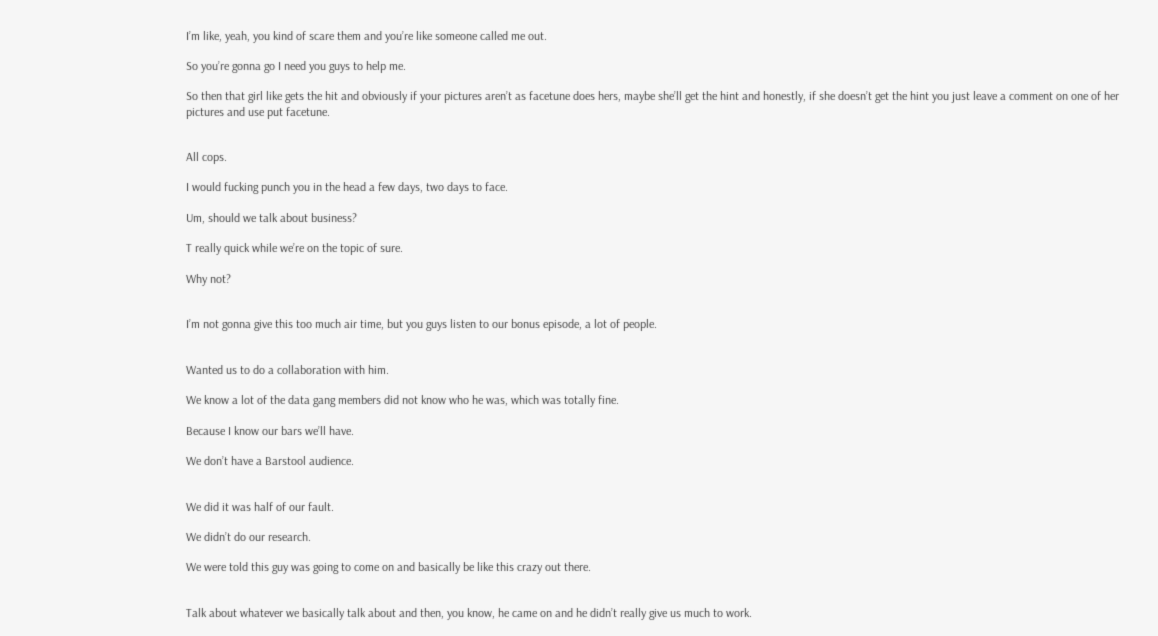I’m like, yeah, you kind of scare them and you’re like someone called me out.

So you’re gonna go I need you guys to help me.

So then that girl like gets the hit and obviously if your pictures aren’t as facetune does hers, maybe she’ll get the hint and honestly, if she doesn’t get the hint you just leave a comment on one of her pictures and use put facetune.


All cops.

I would fucking punch you in the head a few days, two days to face.

Um, should we talk about business?

T really quick while we’re on the topic of sure.

Why not?


I’m not gonna give this too much air time, but you guys listen to our bonus episode, a lot of people.


Wanted us to do a collaboration with him.

We know a lot of the data gang members did not know who he was, which was totally fine.

Because I know our bars we’ll have.

We don’t have a Barstool audience.


We did it was half of our fault.

We didn’t do our research.

We were told this guy was going to come on and basically be like this crazy out there.


Talk about whatever we basically talk about and then, you know, he came on and he didn’t really give us much to work.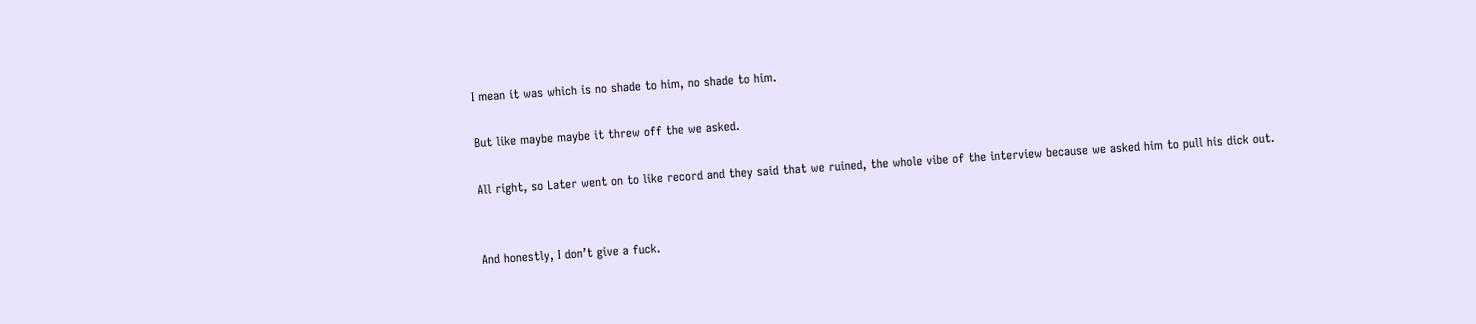I mean it was which is no shade to him, no shade to him.

But like maybe maybe it threw off the we asked.

All right, so Later went on to like record and they said that we ruined, the whole vibe of the interview because we asked him to pull his dick out.


And honestly, I don’t give a fuck.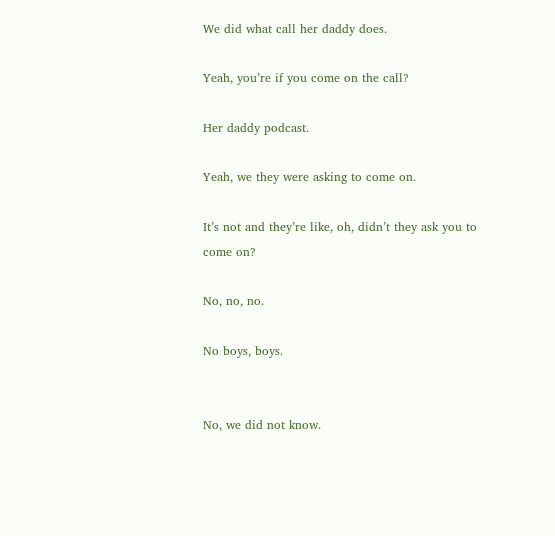We did what call her daddy does.

Yeah, you’re if you come on the call?

Her daddy podcast.

Yeah, we they were asking to come on.

It’s not and they’re like, oh, didn’t they ask you to come on?

No, no, no.

No boys, boys.


No, we did not know.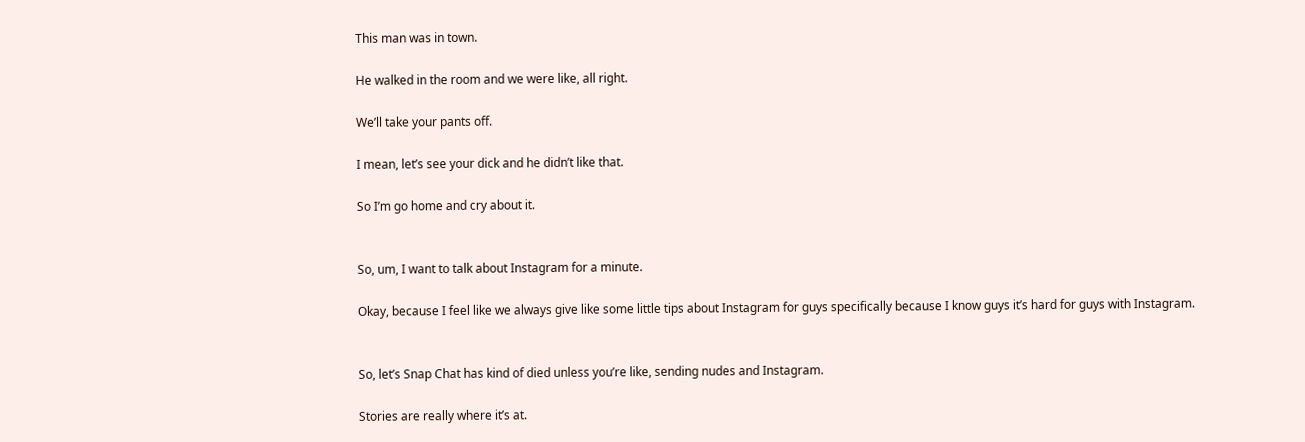This man was in town.

He walked in the room and we were like, all right.

We’ll take your pants off.

I mean, let’s see your dick and he didn’t like that.

So I’m go home and cry about it.


So, um, I want to talk about Instagram for a minute.

Okay, because I feel like we always give like some little tips about Instagram for guys specifically because I know guys it’s hard for guys with Instagram.


So, let’s Snap Chat has kind of died unless you’re like, sending nudes and Instagram.

Stories are really where it’s at.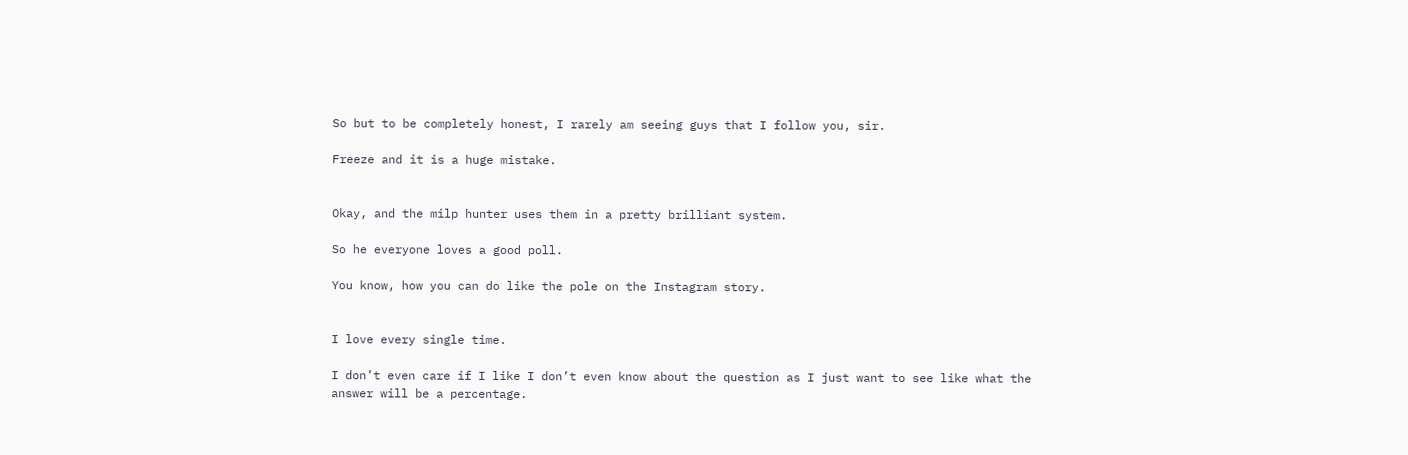So but to be completely honest, I rarely am seeing guys that I follow you, sir.

Freeze and it is a huge mistake.


Okay, and the milp hunter uses them in a pretty brilliant system.

So he everyone loves a good poll.

You know, how you can do like the pole on the Instagram story.


I love every single time.

I don’t even care if I like I don’t even know about the question as I just want to see like what the answer will be a percentage.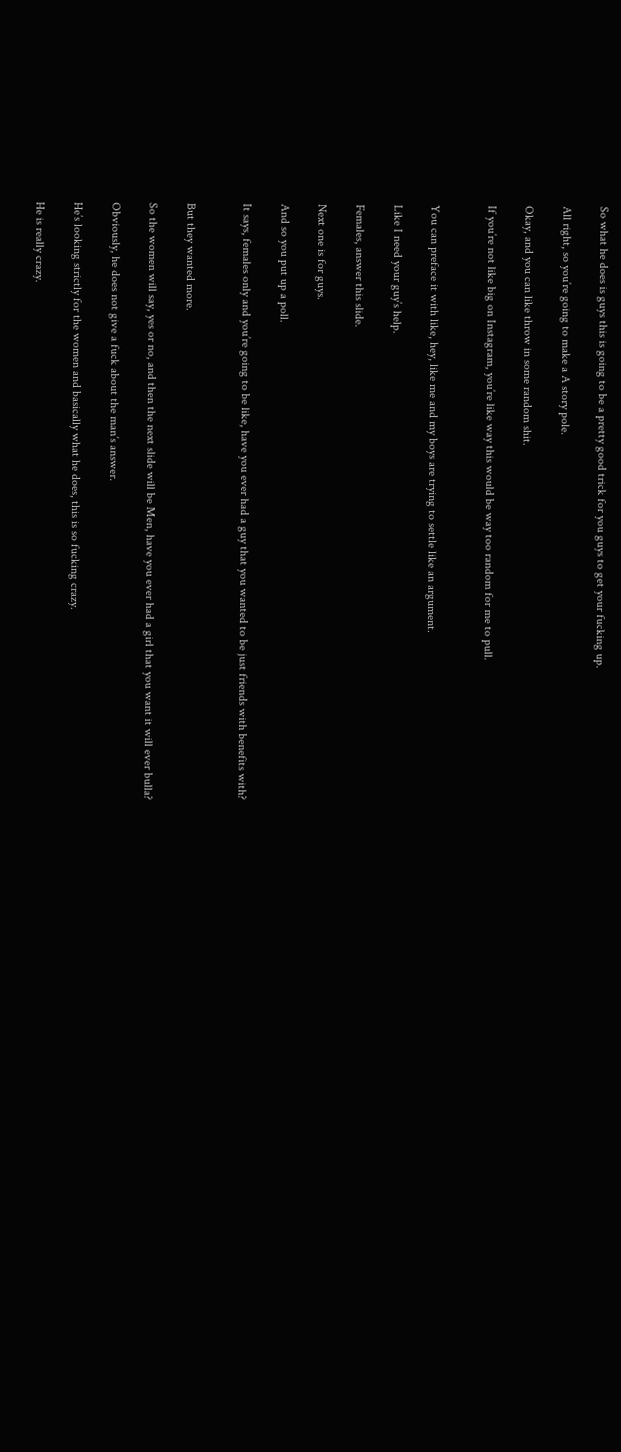So what he does is guys this is going to be a pretty good trick for you guys to get your fucking up.

All right, so you’re going to make a A story pole.

Okay, and you can like throw in some random shit.

If you’re not like big on Instagram, you’re like way this would be way too random for me to pull.


You can preface it with like, hey, like me and my boys are trying to settle like an argument.

Like I need your guy’s help.

Females, answer this slide.

Next one is for guys.

And so you put up a poll.

It says, females only and you’re going to be like, have you ever had a guy that you wanted to be just friends with benefits with?


But they wanted more.

So the women will say, yes or no, and then the next slide will be Men, have you ever had a girl that you want it will ever bulla?

Obviously, he does not give a fuck about the man’s answer.

He’s looking strictly for the women and basically what he does, this is so fucking crazy.

He is really crazy.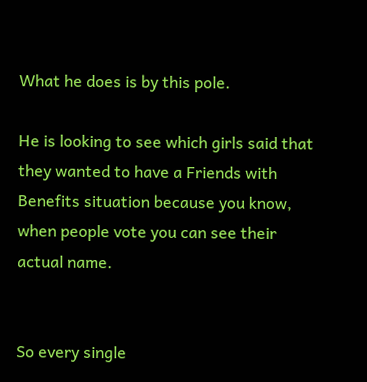What he does is by this pole.

He is looking to see which girls said that they wanted to have a Friends with Benefits situation because you know, when people vote you can see their actual name.


So every single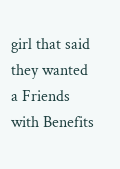girl that said they wanted a Friends with Benefits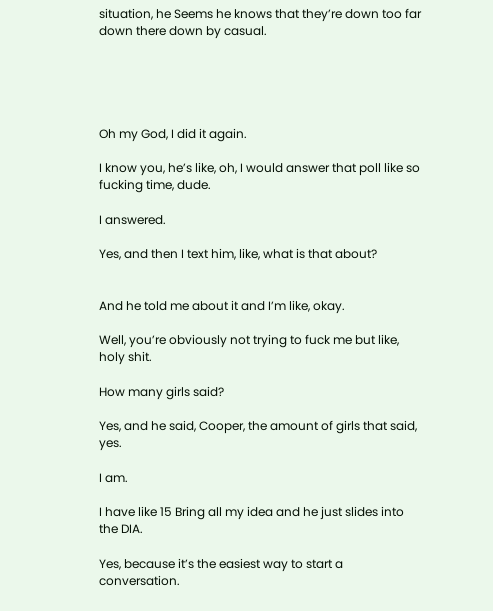situation, he Seems he knows that they’re down too far down there down by casual.





Oh my God, I did it again.

I know you, he’s like, oh, I would answer that poll like so fucking time, dude.

I answered.

Yes, and then I text him, like, what is that about?


And he told me about it and I’m like, okay.

Well, you’re obviously not trying to fuck me but like, holy shit.

How many girls said?

Yes, and he said, Cooper, the amount of girls that said, yes.

I am.

I have like 15 Bring all my idea and he just slides into the DIA.

Yes, because it’s the easiest way to start a conversation.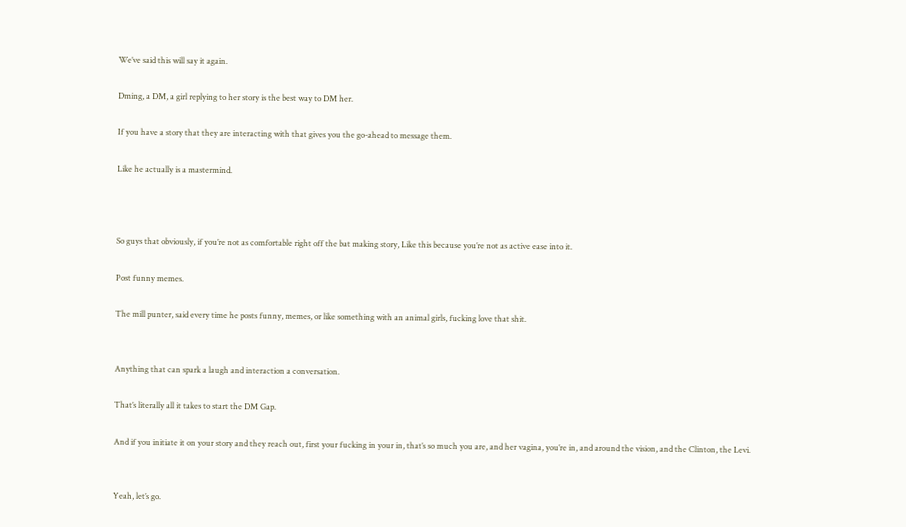We’ve said this will say it again.

Dming, a DM, a girl replying to her story is the best way to DM her.

If you have a story that they are interacting with that gives you the go-ahead to message them.

Like he actually is a mastermind.



So guys that obviously, if you’re not as comfortable right off the bat making story, Like this because you’re not as active ease into it.

Post funny memes.

The mill punter, said every time he posts funny, memes, or like something with an animal girls, fucking love that shit.


Anything that can spark a laugh and interaction a conversation.

That’s literally all it takes to start the DM Gap.

And if you initiate it on your story and they reach out, first your fucking in your in, that’s so much you are, and her vagina, you’re in, and around the vision, and the Clinton, the Levi.


Yeah, let’s go.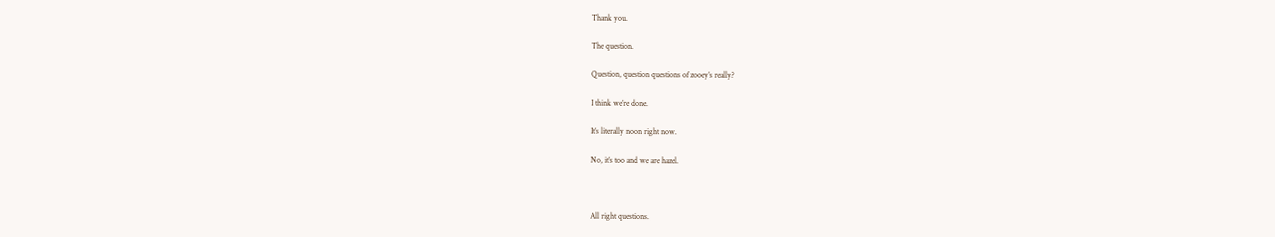Thank you.

The question.

Question, question questions of zooey’s really?

I think we’re done.

It’s literally noon right now.

No, it’s too and we are hazel.



All right questions.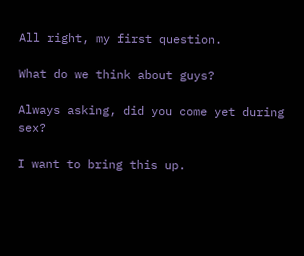All right, my first question.

What do we think about guys?

Always asking, did you come yet during sex?

I want to bring this up.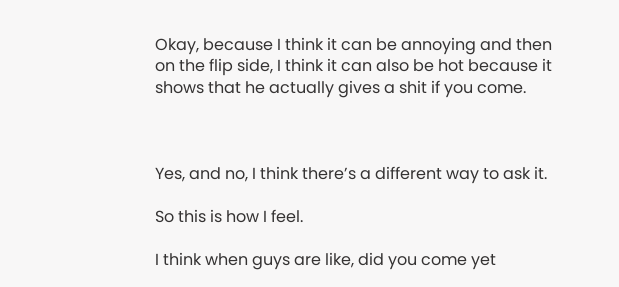Okay, because I think it can be annoying and then on the flip side, I think it can also be hot because it shows that he actually gives a shit if you come.



Yes, and no, I think there’s a different way to ask it.

So this is how I feel.

I think when guys are like, did you come yet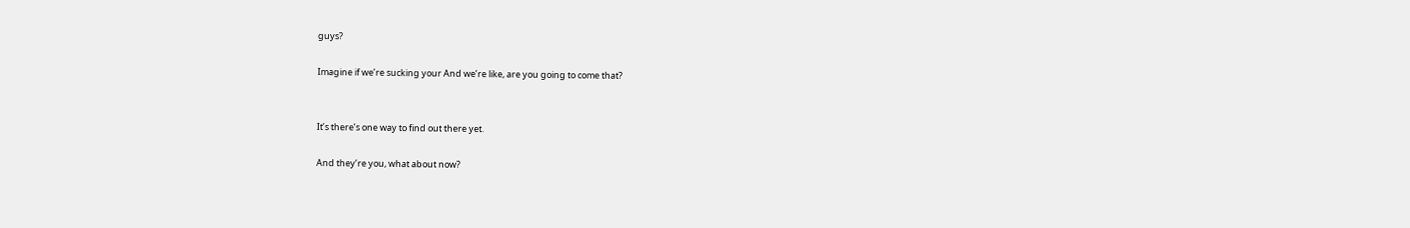guys?

Imagine if we’re sucking your And we’re like, are you going to come that?


It’s there’s one way to find out there yet.

And they’re you, what about now?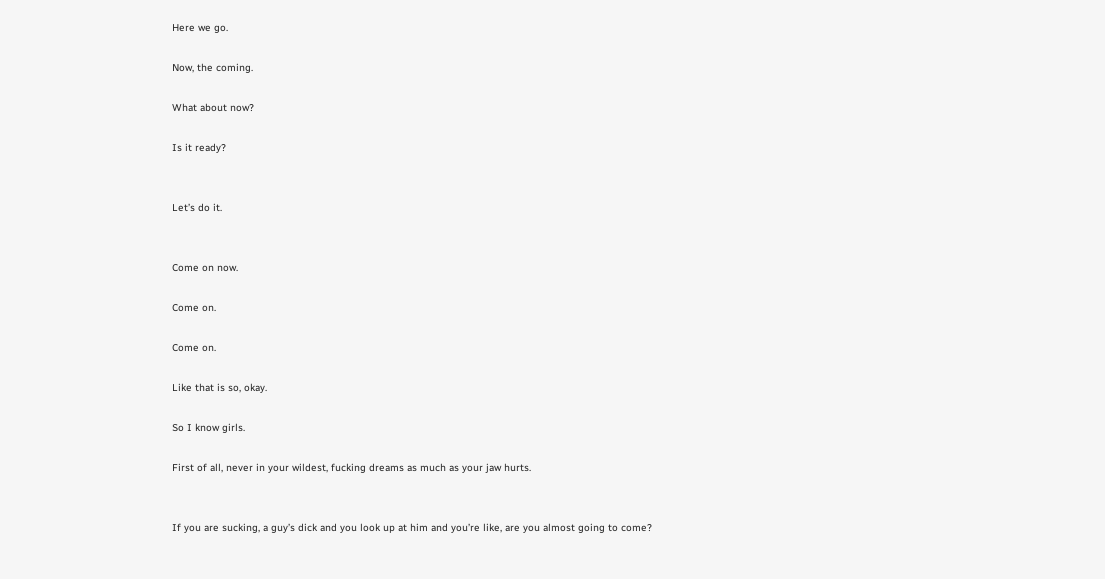Here we go.

Now, the coming.

What about now?

Is it ready?


Let’s do it.


Come on now.

Come on.

Come on.

Like that is so, okay.

So I know girls.

First of all, never in your wildest, fucking dreams as much as your jaw hurts.


If you are sucking, a guy’s dick and you look up at him and you’re like, are you almost going to come?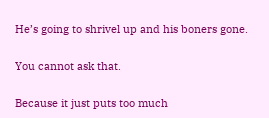He’s going to shrivel up and his boners gone.

You cannot ask that.

Because it just puts too much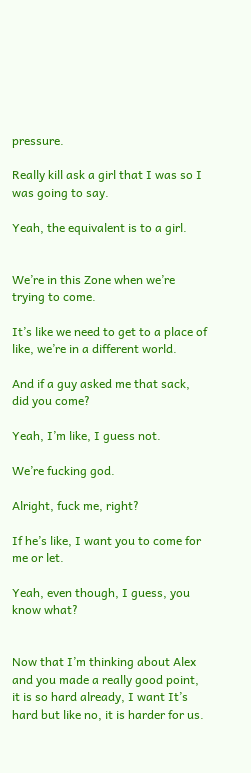pressure.

Really kill ask a girl that I was so I was going to say.

Yeah, the equivalent is to a girl.


We’re in this Zone when we’re trying to come.

It’s like we need to get to a place of like, we’re in a different world.

And if a guy asked me that sack, did you come?

Yeah, I’m like, I guess not.

We’re fucking god.

Alright, fuck me, right?

If he’s like, I want you to come for me or let.

Yeah, even though, I guess, you know what?


Now that I’m thinking about Alex and you made a really good point, it is so hard already, I want It’s hard but like no, it is harder for us.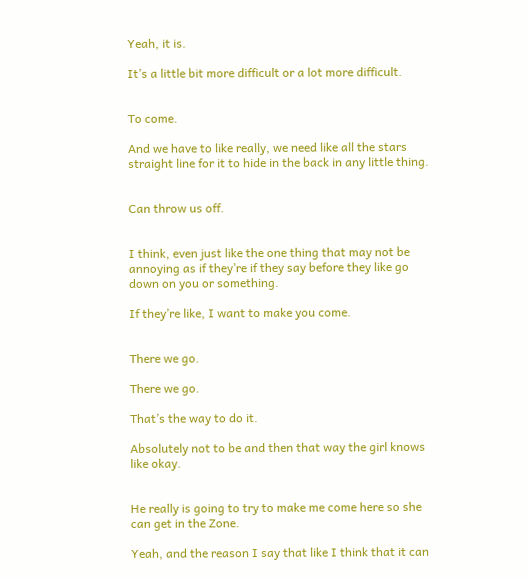Yeah, it is.

It’s a little bit more difficult or a lot more difficult.


To come.

And we have to like really, we need like all the stars straight line for it to hide in the back in any little thing.


Can throw us off.


I think, even just like the one thing that may not be annoying as if they’re if they say before they like go down on you or something.

If they’re like, I want to make you come.


There we go.

There we go.

That’s the way to do it.

Absolutely not to be and then that way the girl knows like okay.


He really is going to try to make me come here so she can get in the Zone.

Yeah, and the reason I say that like I think that it can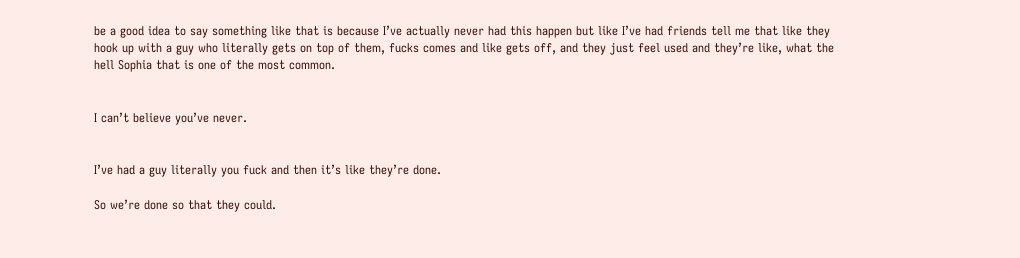be a good idea to say something like that is because I’ve actually never had this happen but like I’ve had friends tell me that like they hook up with a guy who literally gets on top of them, fucks comes and like gets off, and they just feel used and they’re like, what the hell Sophia that is one of the most common.


I can’t believe you’ve never.


I’ve had a guy literally you fuck and then it’s like they’re done.

So we’re done so that they could.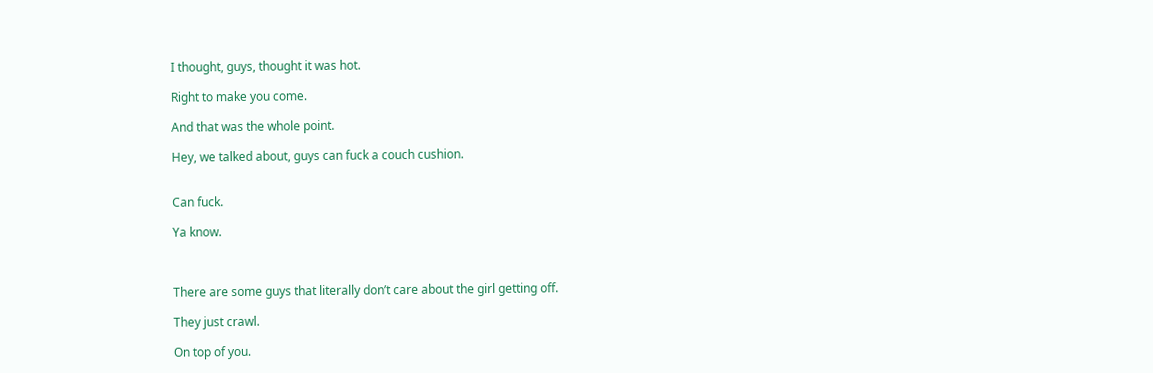I thought, guys, thought it was hot.

Right to make you come.

And that was the whole point.

Hey, we talked about, guys can fuck a couch cushion.


Can fuck.

Ya know.



There are some guys that literally don’t care about the girl getting off.

They just crawl.

On top of you.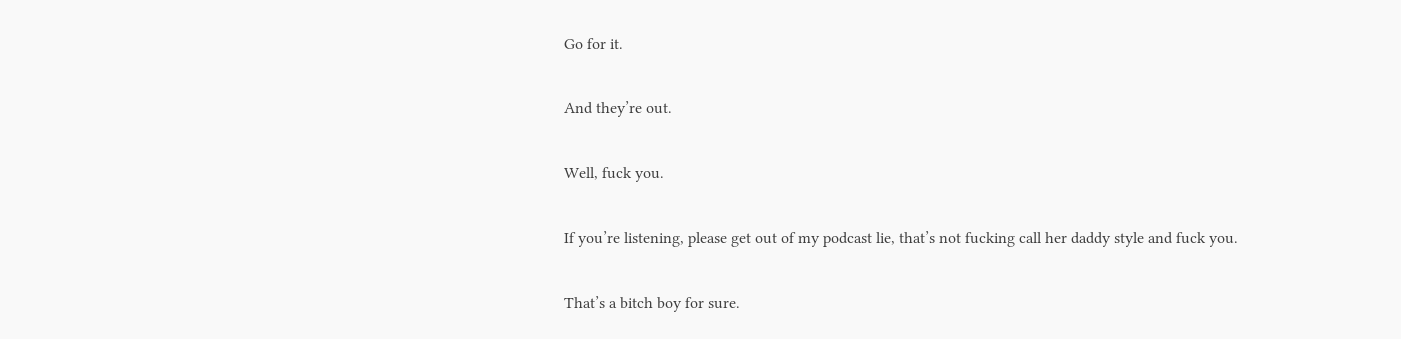Go for it.

And they’re out.

Well, fuck you.

If you’re listening, please get out of my podcast lie, that’s not fucking call her daddy style and fuck you.

That’s a bitch boy for sure.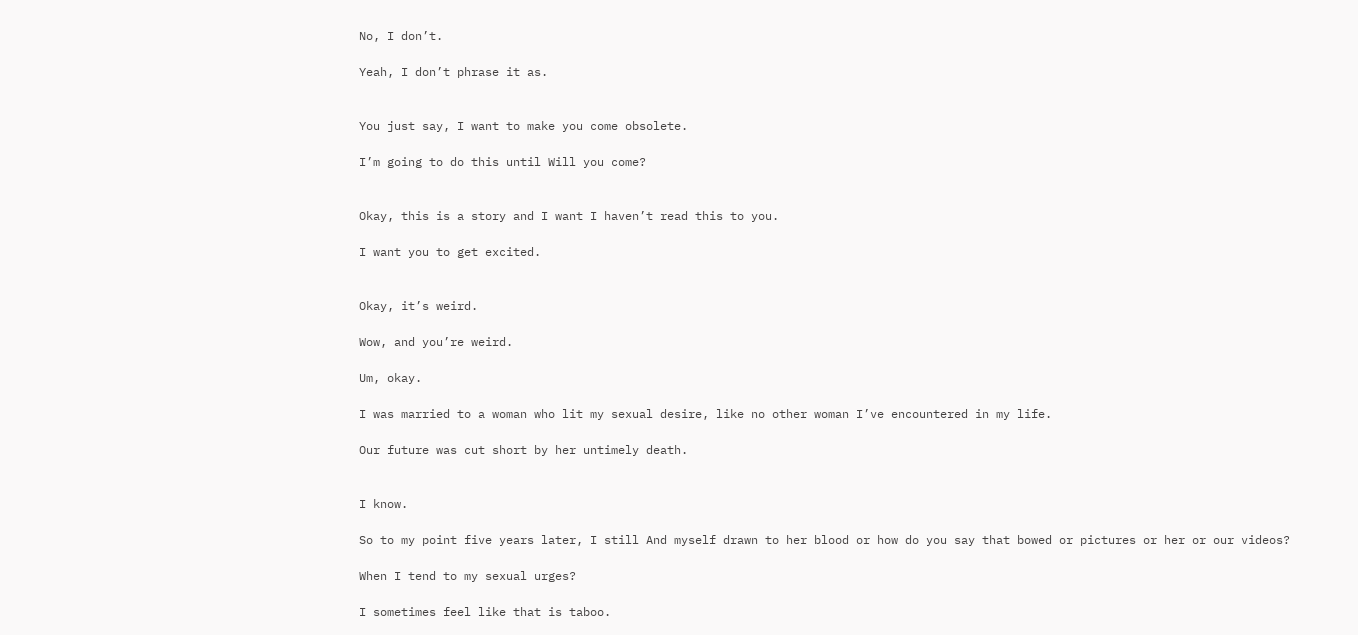No, I don’t.

Yeah, I don’t phrase it as.


You just say, I want to make you come obsolete.

I’m going to do this until Will you come?


Okay, this is a story and I want I haven’t read this to you.

I want you to get excited.


Okay, it’s weird.

Wow, and you’re weird.

Um, okay.

I was married to a woman who lit my sexual desire, like no other woman I’ve encountered in my life.

Our future was cut short by her untimely death.


I know.

So to my point five years later, I still And myself drawn to her blood or how do you say that bowed or pictures or her or our videos?

When I tend to my sexual urges?

I sometimes feel like that is taboo.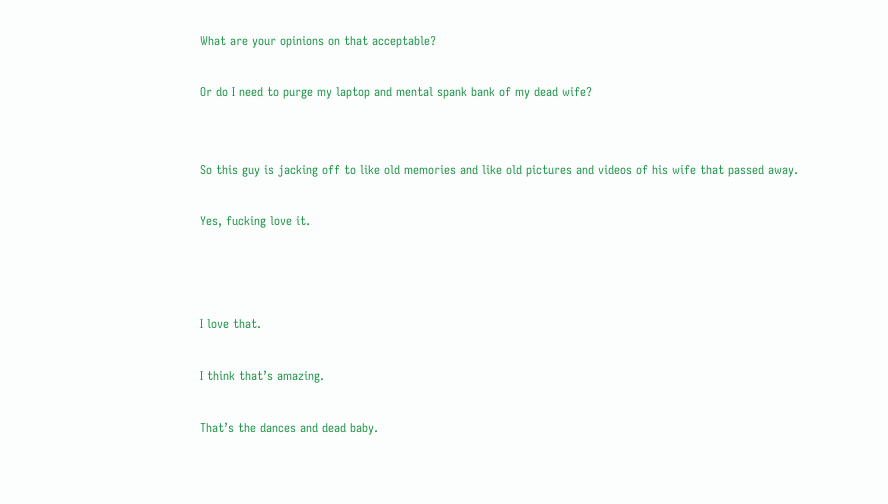What are your opinions on that acceptable?

Or do I need to purge my laptop and mental spank bank of my dead wife?


So this guy is jacking off to like old memories and like old pictures and videos of his wife that passed away.

Yes, fucking love it.



I love that.

I think that’s amazing.

That’s the dances and dead baby.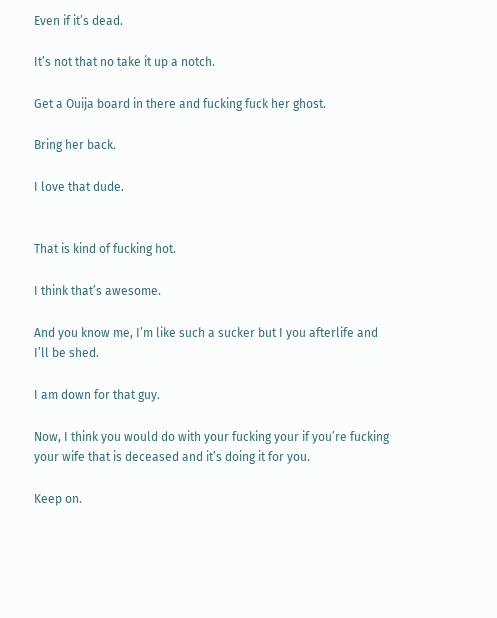Even if it’s dead.

It’s not that no take it up a notch.

Get a Ouija board in there and fucking fuck her ghost.

Bring her back.

I love that dude.


That is kind of fucking hot.

I think that’s awesome.

And you know me, I’m like such a sucker but I you afterlife and I’ll be shed.

I am down for that guy.

Now, I think you would do with your fucking your if you’re fucking your wife that is deceased and it’s doing it for you.

Keep on.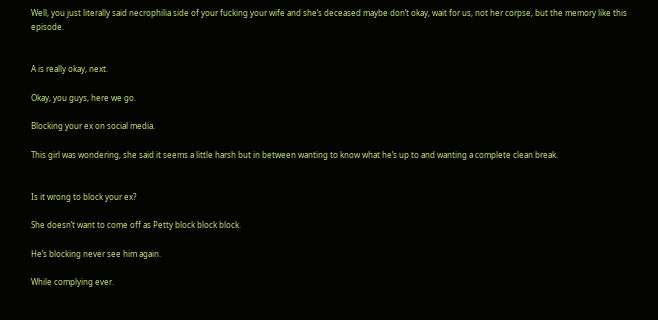Well, you just literally said necrophilia side of your fucking your wife and she’s deceased maybe don’t okay, wait for us, not her corpse, but the memory like this episode.


A is really okay, next.

Okay, you guys, here we go.

Blocking your ex on social media.

This girl was wondering, she said it seems a little harsh but in between wanting to know what he’s up to and wanting a complete clean break.


Is it wrong to block your ex?

She doesn’t want to come off as Petty block block block.

He’s blocking never see him again.

While complying ever.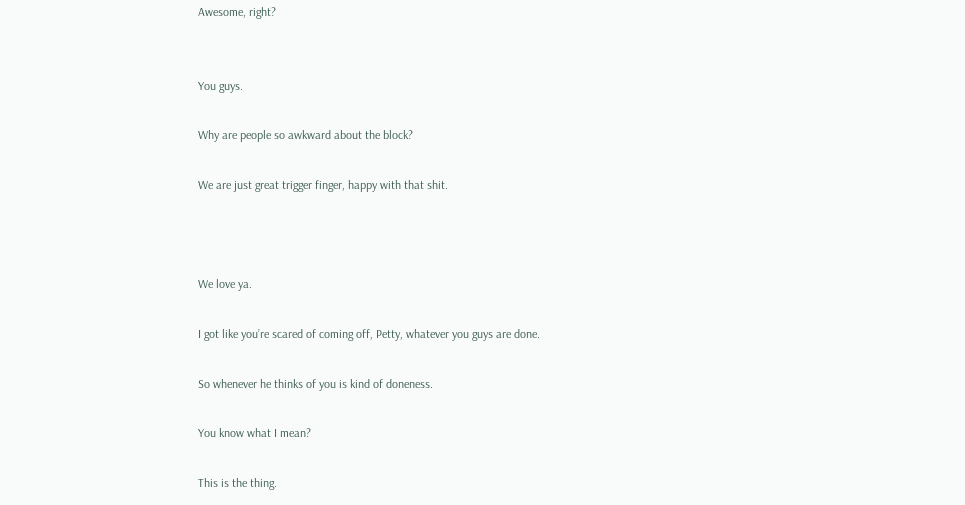Awesome, right?


You guys.

Why are people so awkward about the block?

We are just great trigger finger, happy with that shit.



We love ya.

I got like you’re scared of coming off, Petty, whatever you guys are done.

So whenever he thinks of you is kind of doneness.

You know what I mean?

This is the thing.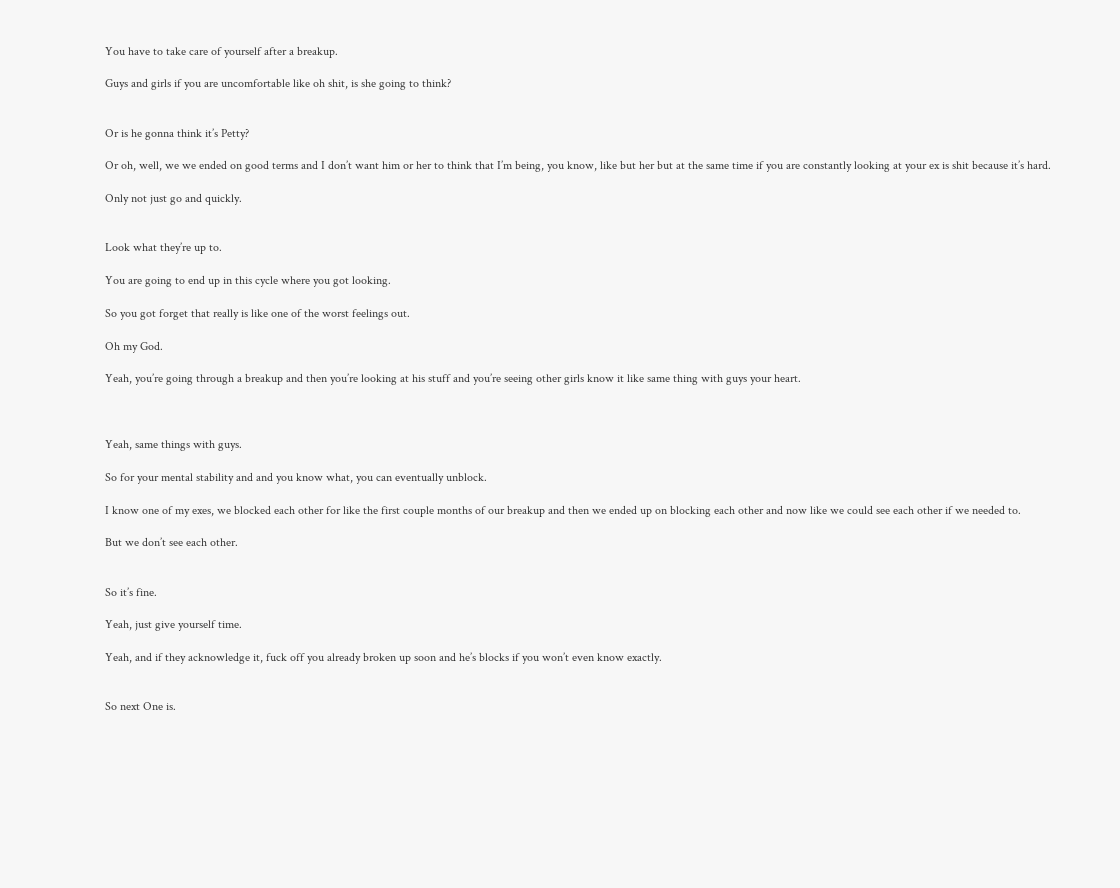You have to take care of yourself after a breakup.

Guys and girls if you are uncomfortable like oh shit, is she going to think?


Or is he gonna think it’s Petty?

Or oh, well, we we ended on good terms and I don’t want him or her to think that I’m being, you know, like but her but at the same time if you are constantly looking at your ex is shit because it’s hard.

Only not just go and quickly.


Look what they’re up to.

You are going to end up in this cycle where you got looking.

So you got forget that really is like one of the worst feelings out.

Oh my God.

Yeah, you’re going through a breakup and then you’re looking at his stuff and you’re seeing other girls know it like same thing with guys your heart.



Yeah, same things with guys.

So for your mental stability and and you know what, you can eventually unblock.

I know one of my exes, we blocked each other for like the first couple months of our breakup and then we ended up on blocking each other and now like we could see each other if we needed to.

But we don’t see each other.


So it’s fine.

Yeah, just give yourself time.

Yeah, and if they acknowledge it, fuck off you already broken up soon and he’s blocks if you won’t even know exactly.


So next One is.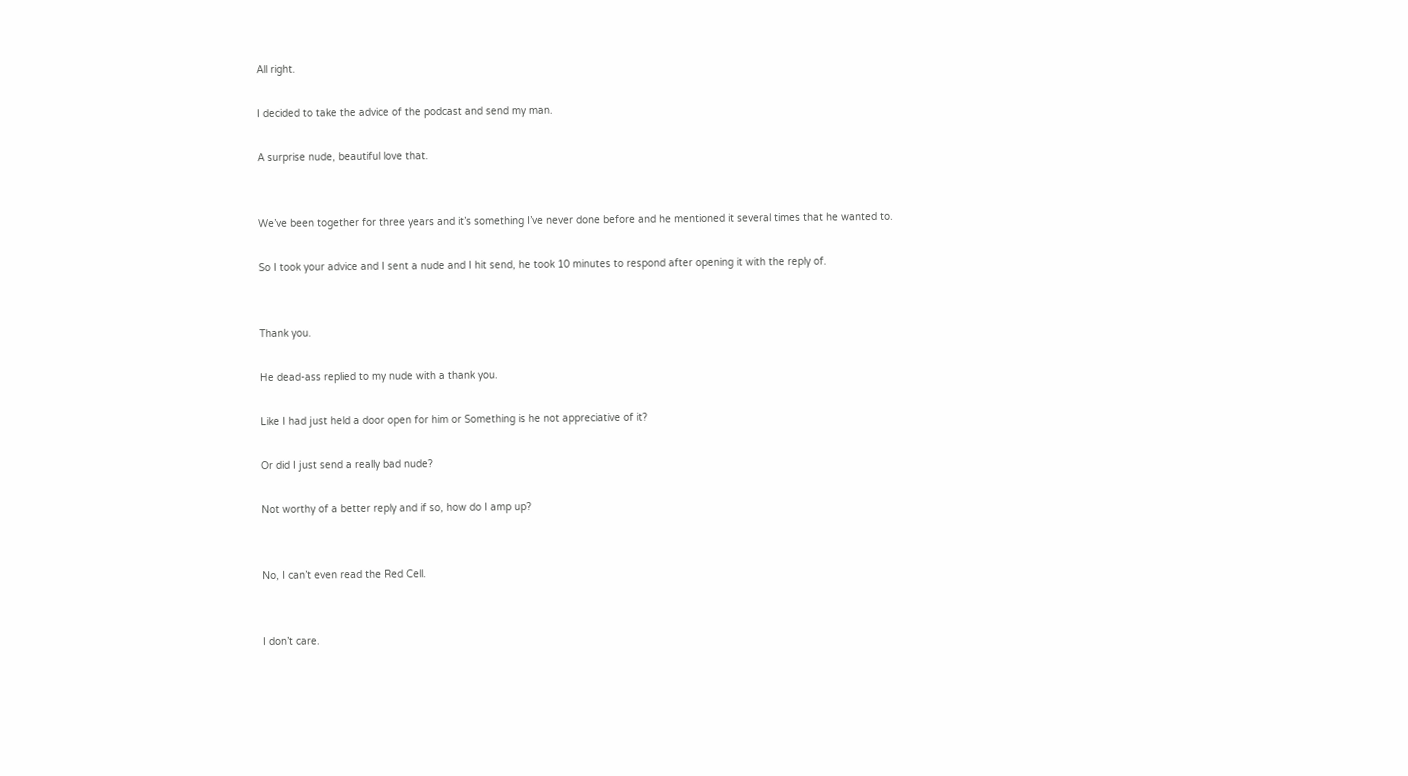All right.

I decided to take the advice of the podcast and send my man.

A surprise nude, beautiful love that.


We’ve been together for three years and it’s something I’ve never done before and he mentioned it several times that he wanted to.

So I took your advice and I sent a nude and I hit send, he took 10 minutes to respond after opening it with the reply of.


Thank you.

He dead-ass replied to my nude with a thank you.

Like I had just held a door open for him or Something is he not appreciative of it?

Or did I just send a really bad nude?

Not worthy of a better reply and if so, how do I amp up?


No, I can’t even read the Red Cell.


I don’t care.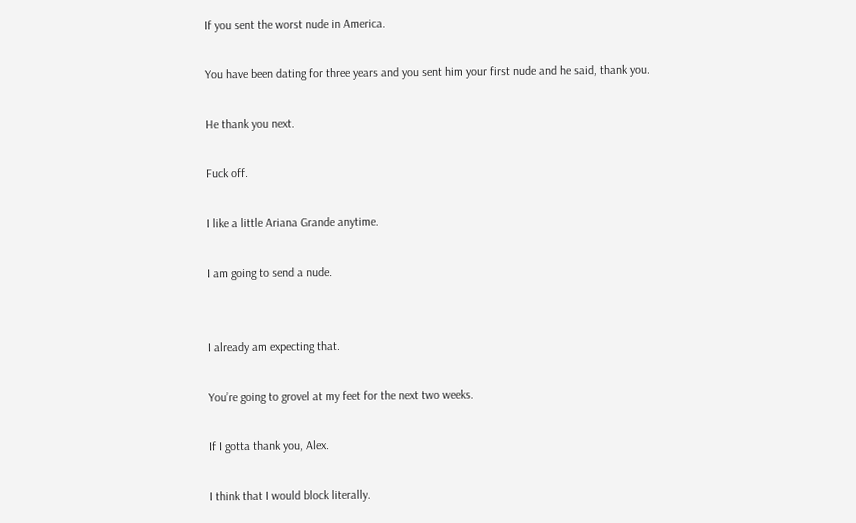If you sent the worst nude in America.

You have been dating for three years and you sent him your first nude and he said, thank you.

He thank you next.

Fuck off.

I like a little Ariana Grande anytime.

I am going to send a nude.


I already am expecting that.

You’re going to grovel at my feet for the next two weeks.

If I gotta thank you, Alex.

I think that I would block literally.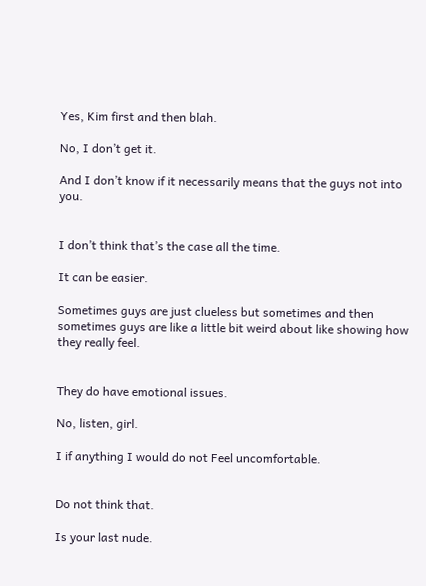Yes, Kim first and then blah.

No, I don’t get it.

And I don’t know if it necessarily means that the guys not into you.


I don’t think that’s the case all the time.

It can be easier.

Sometimes guys are just clueless but sometimes and then sometimes guys are like a little bit weird about like showing how they really feel.


They do have emotional issues.

No, listen, girl.

I if anything I would do not Feel uncomfortable.


Do not think that.

Is your last nude.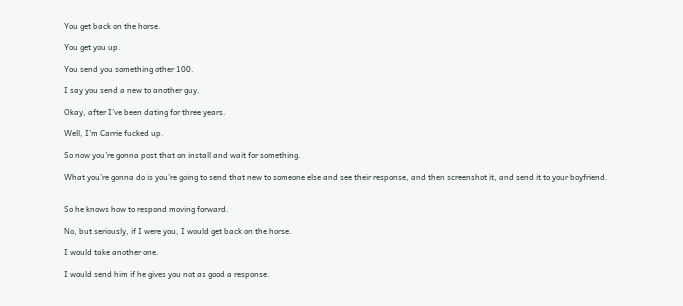You get back on the horse.

You get you up.

You send you something other 100.

I say you send a new to another guy.

Okay, after I’ve been dating for three years.

Well, I’m Carrie fucked up.

So now you’re gonna post that on install and wait for something.

What you’re gonna do is you’re going to send that new to someone else and see their response, and then screenshot it, and send it to your boyfriend.


So he knows how to respond moving forward.

No, but seriously, if I were you, I would get back on the horse.

I would take another one.

I would send him if he gives you not as good a response.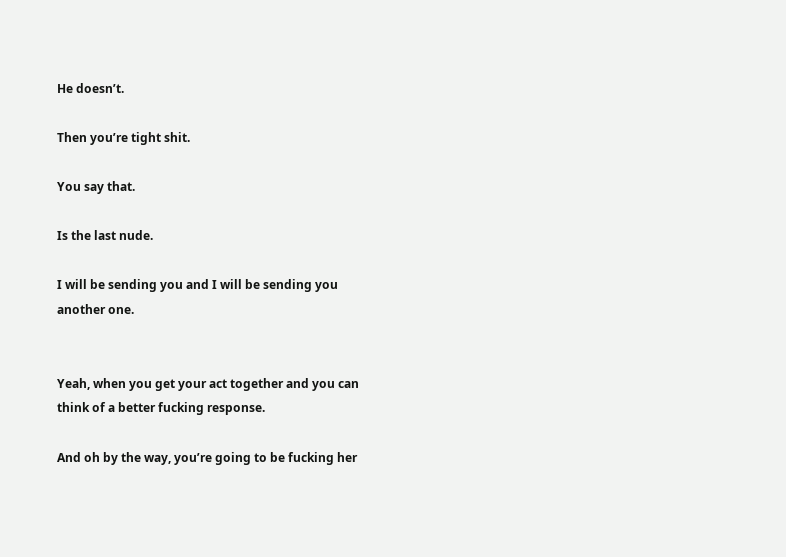He doesn’t.

Then you’re tight shit.

You say that.

Is the last nude.

I will be sending you and I will be sending you another one.


Yeah, when you get your act together and you can think of a better fucking response.

And oh by the way, you’re going to be fucking her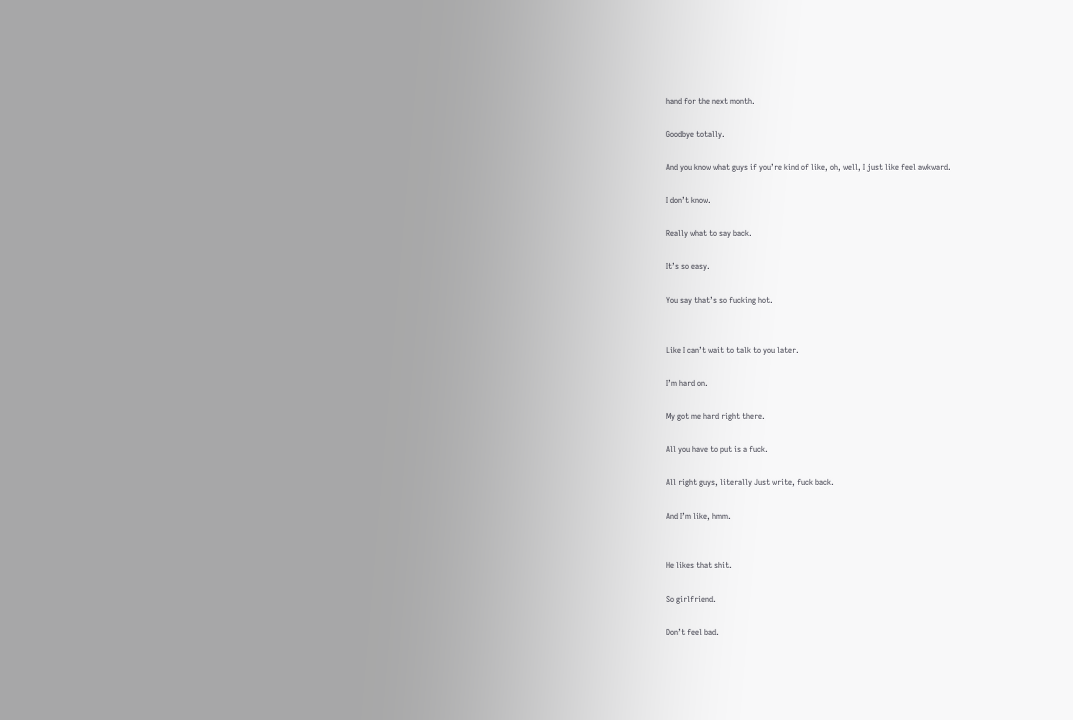hand for the next month.

Goodbye totally.

And you know what guys if you’re kind of like, oh, well, I just like feel awkward.

I don’t know.

Really what to say back.

It’s so easy.

You say that’s so fucking hot.


Like I can’t wait to talk to you later.

I’m hard on.

My got me hard right there.

All you have to put is a fuck.

All right guys, literally Just write, fuck back.

And I’m like, hmm.


He likes that shit.

So girlfriend.

Don’t feel bad.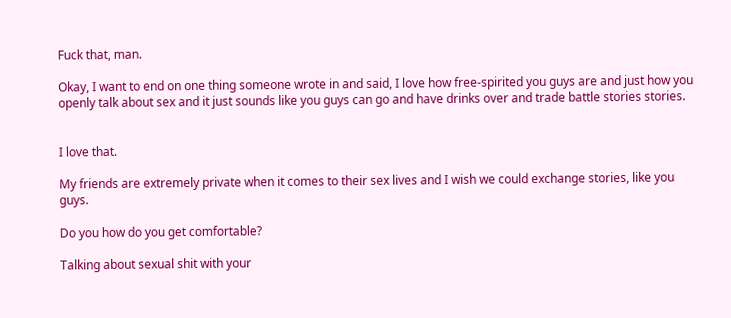Fuck that, man.

Okay, I want to end on one thing someone wrote in and said, I love how free-spirited you guys are and just how you openly talk about sex and it just sounds like you guys can go and have drinks over and trade battle stories stories.


I love that.

My friends are extremely private when it comes to their sex lives and I wish we could exchange stories, like you guys.

Do you how do you get comfortable?

Talking about sexual shit with your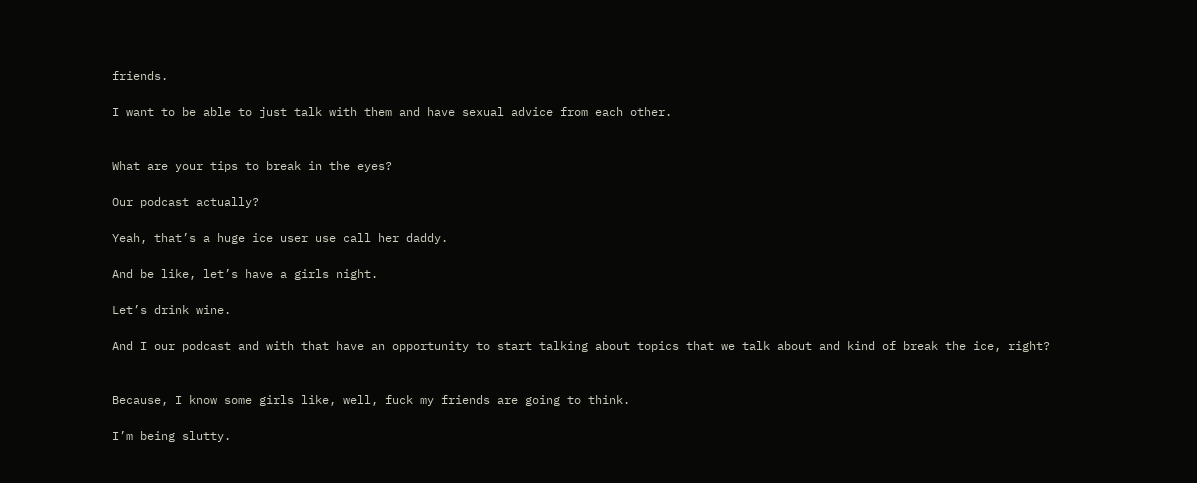friends.

I want to be able to just talk with them and have sexual advice from each other.


What are your tips to break in the eyes?

Our podcast actually?

Yeah, that’s a huge ice user use call her daddy.

And be like, let’s have a girls night.

Let’s drink wine.

And I our podcast and with that have an opportunity to start talking about topics that we talk about and kind of break the ice, right?


Because, I know some girls like, well, fuck my friends are going to think.

I’m being slutty.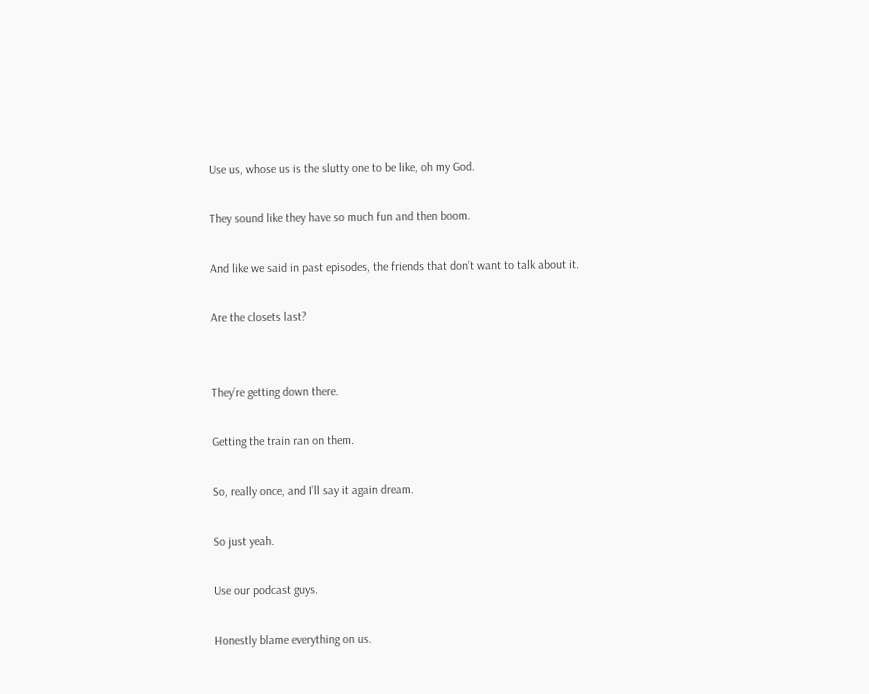Use us, whose us is the slutty one to be like, oh my God.

They sound like they have so much fun and then boom.

And like we said in past episodes, the friends that don’t want to talk about it.

Are the closets last?


They’re getting down there.

Getting the train ran on them.

So, really once, and I’ll say it again dream.

So just yeah.

Use our podcast guys.

Honestly blame everything on us.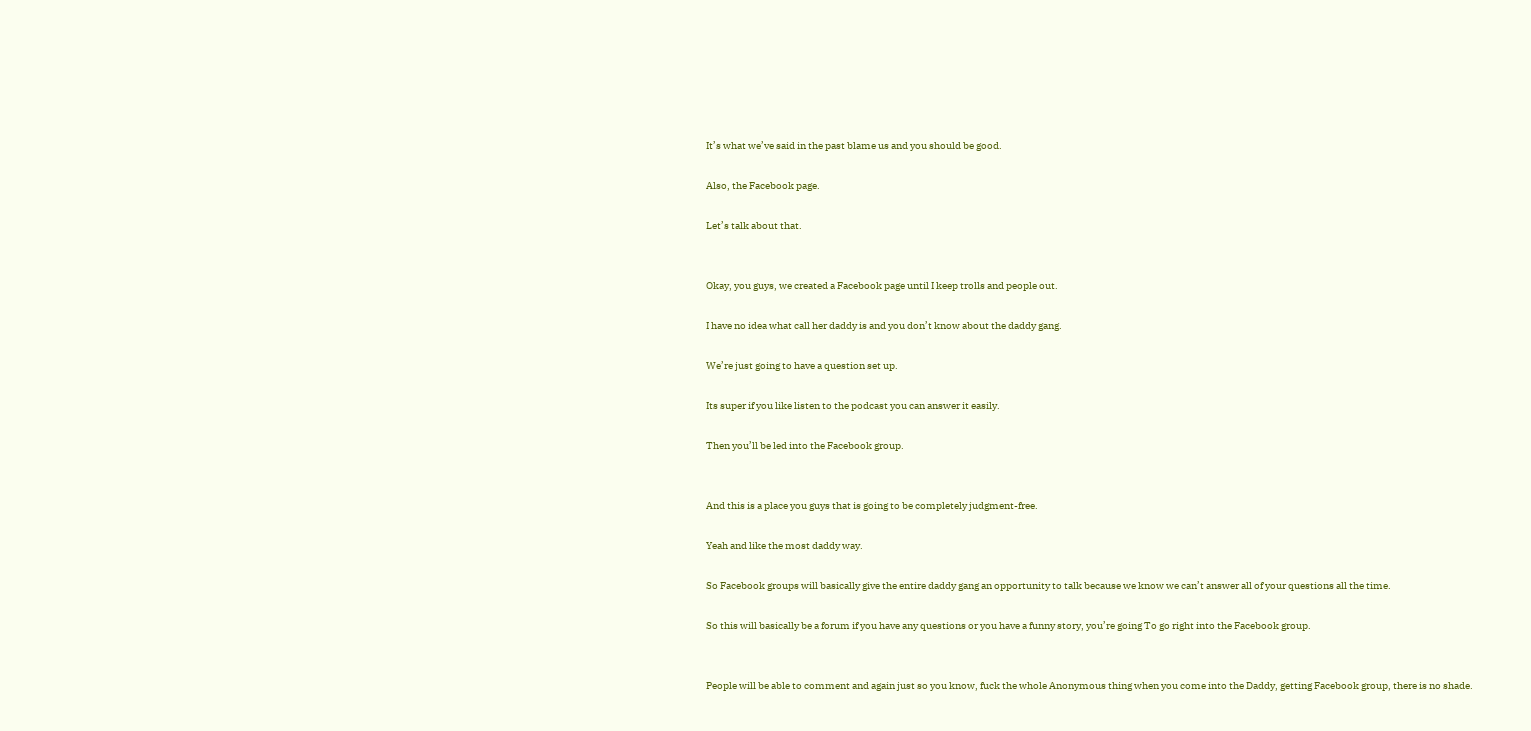It’s what we’ve said in the past blame us and you should be good.

Also, the Facebook page.

Let’s talk about that.


Okay, you guys, we created a Facebook page until I keep trolls and people out.

I have no idea what call her daddy is and you don’t know about the daddy gang.

We’re just going to have a question set up.

Its super if you like listen to the podcast you can answer it easily.

Then you’ll be led into the Facebook group.


And this is a place you guys that is going to be completely judgment-free.

Yeah and like the most daddy way.

So Facebook groups will basically give the entire daddy gang an opportunity to talk because we know we can’t answer all of your questions all the time.

So this will basically be a forum if you have any questions or you have a funny story, you’re going To go right into the Facebook group.


People will be able to comment and again just so you know, fuck the whole Anonymous thing when you come into the Daddy, getting Facebook group, there is no shade.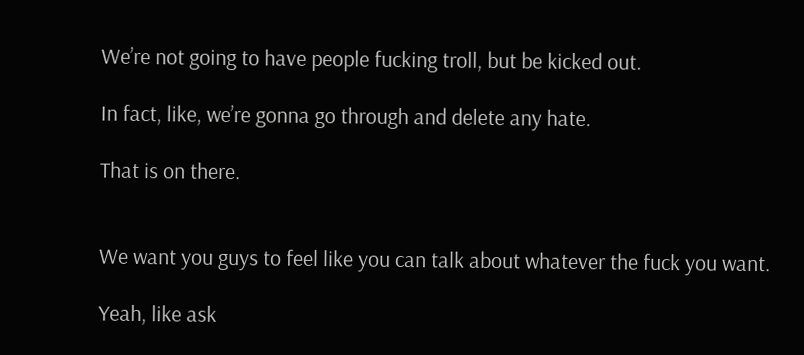We’re not going to have people fucking troll, but be kicked out.

In fact, like, we’re gonna go through and delete any hate.

That is on there.


We want you guys to feel like you can talk about whatever the fuck you want.

Yeah, like ask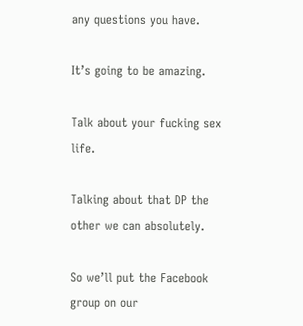any questions you have.

It’s going to be amazing.

Talk about your fucking sex life.

Talking about that DP the other we can absolutely.

So we’ll put the Facebook group on our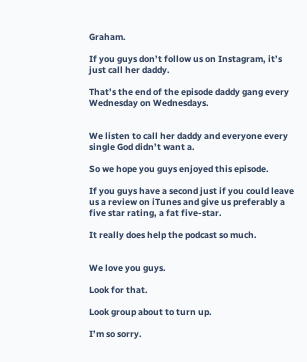Graham.

If you guys don’t follow us on Instagram, it’s just call her daddy.

That’s the end of the episode daddy gang every Wednesday on Wednesdays.


We listen to call her daddy and everyone every single God didn’t want a.

So we hope you guys enjoyed this episode.

If you guys have a second just if you could leave us a review on iTunes and give us preferably a five star rating, a fat five-star.

It really does help the podcast so much.


We love you guys.

Look for that.

Look group about to turn up.

I’m so sorry.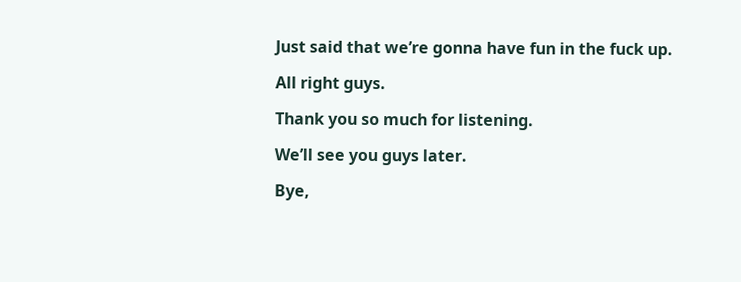Just said that we’re gonna have fun in the fuck up.

All right guys.

Thank you so much for listening.

We’ll see you guys later.

Bye,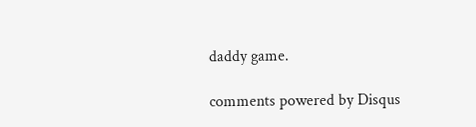daddy game.

comments powered by Disqus